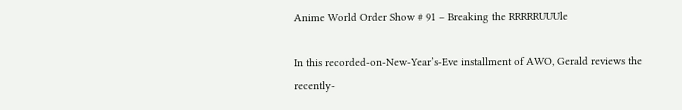Anime World Order Show # 91 – Breaking the RRRRRUUUle

In this recorded-on-New-Year’s-Eve installment of AWO, Gerald reviews the recently-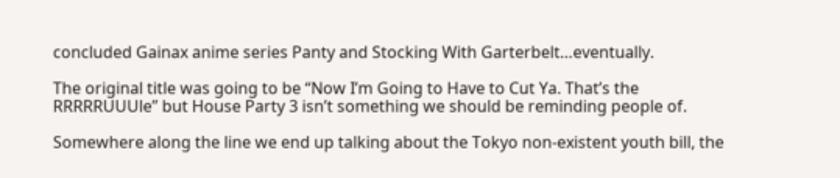concluded Gainax anime series Panty and Stocking With Garterbelt…eventually.

The original title was going to be “Now I’m Going to Have to Cut Ya. That’s the RRRRRUUUle” but House Party 3 isn’t something we should be reminding people of.

Somewhere along the line we end up talking about the Tokyo non-existent youth bill, the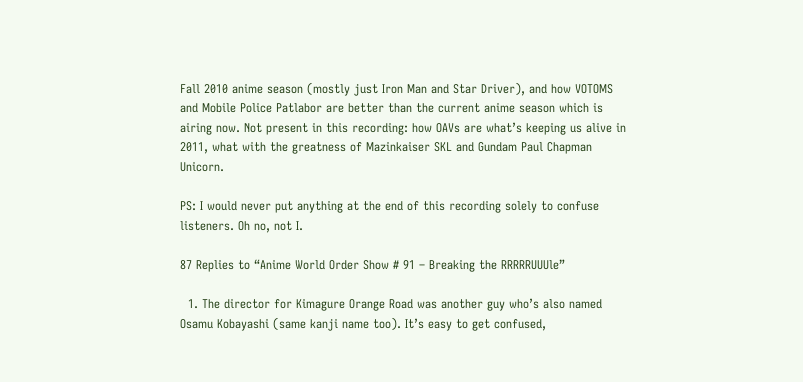Fall 2010 anime season (mostly just Iron Man and Star Driver), and how VOTOMS and Mobile Police Patlabor are better than the current anime season which is airing now. Not present in this recording: how OAVs are what’s keeping us alive in 2011, what with the greatness of Mazinkaiser SKL and Gundam Paul Chapman Unicorn.

PS: I would never put anything at the end of this recording solely to confuse listeners. Oh no, not I.

87 Replies to “Anime World Order Show # 91 – Breaking the RRRRRUUUle”

  1. The director for Kimagure Orange Road was another guy who’s also named Osamu Kobayashi (same kanji name too). It’s easy to get confused,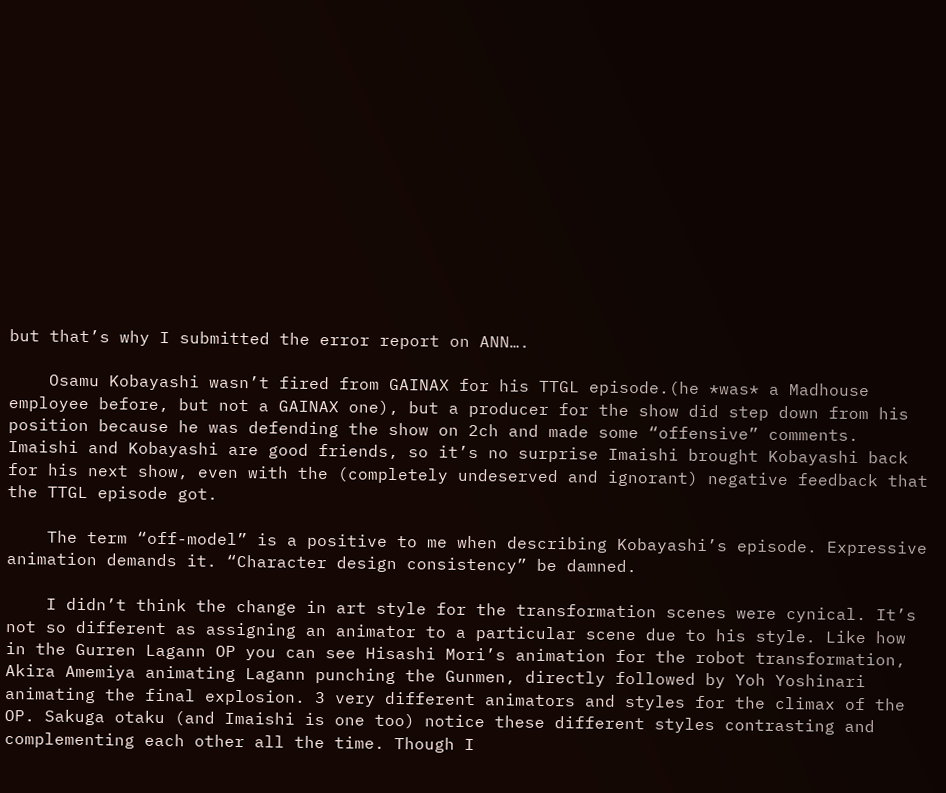but that’s why I submitted the error report on ANN….

    Osamu Kobayashi wasn’t fired from GAINAX for his TTGL episode.(he *was* a Madhouse employee before, but not a GAINAX one), but a producer for the show did step down from his position because he was defending the show on 2ch and made some “offensive” comments. Imaishi and Kobayashi are good friends, so it’s no surprise Imaishi brought Kobayashi back for his next show, even with the (completely undeserved and ignorant) negative feedback that the TTGL episode got.

    The term “off-model” is a positive to me when describing Kobayashi’s episode. Expressive animation demands it. “Character design consistency” be damned.

    I didn’t think the change in art style for the transformation scenes were cynical. It’s not so different as assigning an animator to a particular scene due to his style. Like how in the Gurren Lagann OP you can see Hisashi Mori’s animation for the robot transformation, Akira Amemiya animating Lagann punching the Gunmen, directly followed by Yoh Yoshinari animating the final explosion. 3 very different animators and styles for the climax of the OP. Sakuga otaku (and Imaishi is one too) notice these different styles contrasting and complementing each other all the time. Though I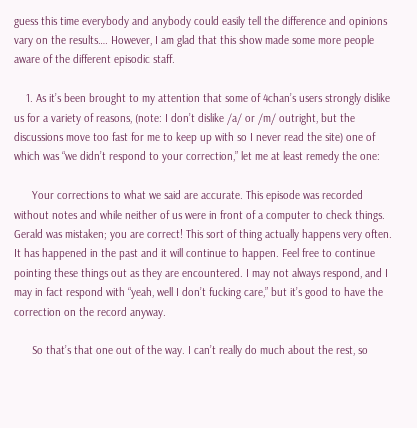guess this time everybody and anybody could easily tell the difference and opinions vary on the results…. However, I am glad that this show made some more people aware of the different episodic staff.

    1. As it’s been brought to my attention that some of 4chan’s users strongly dislike us for a variety of reasons, (note: I don’t dislike /a/ or /m/ outright, but the discussions move too fast for me to keep up with so I never read the site) one of which was “we didn’t respond to your correction,” let me at least remedy the one:

      Your corrections to what we said are accurate. This episode was recorded without notes and while neither of us were in front of a computer to check things. Gerald was mistaken; you are correct! This sort of thing actually happens very often. It has happened in the past and it will continue to happen. Feel free to continue pointing these things out as they are encountered. I may not always respond, and I may in fact respond with “yeah, well I don’t fucking care,” but it’s good to have the correction on the record anyway.

      So that’s that one out of the way. I can’t really do much about the rest, so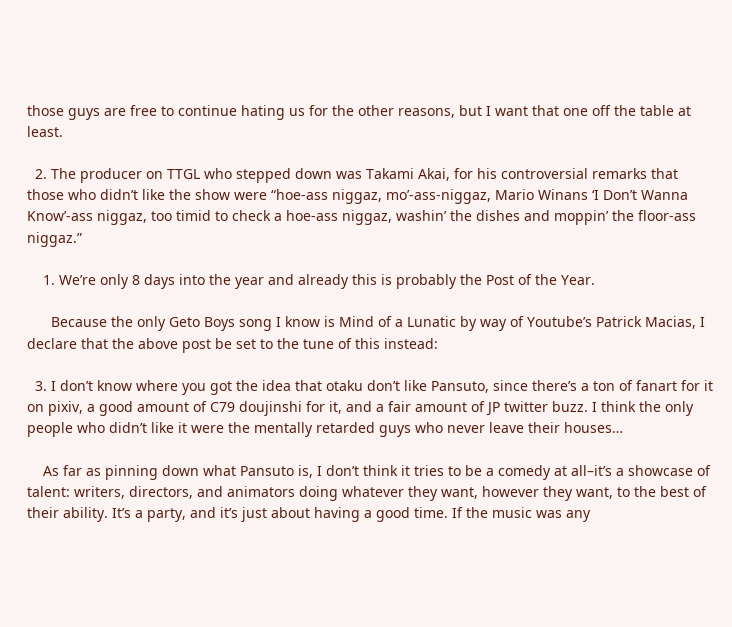those guys are free to continue hating us for the other reasons, but I want that one off the table at least.

  2. The producer on TTGL who stepped down was Takami Akai, for his controversial remarks that those who didn’t like the show were “hoe-ass niggaz, mo’-ass-niggaz, Mario Winans ‘I Don’t Wanna Know’-ass niggaz, too timid to check a hoe-ass niggaz, washin’ the dishes and moppin’ the floor-ass niggaz.”

    1. We’re only 8 days into the year and already this is probably the Post of the Year.

      Because the only Geto Boys song I know is Mind of a Lunatic by way of Youtube’s Patrick Macias, I declare that the above post be set to the tune of this instead:

  3. I don’t know where you got the idea that otaku don’t like Pansuto, since there’s a ton of fanart for it on pixiv, a good amount of C79 doujinshi for it, and a fair amount of JP twitter buzz. I think the only people who didn’t like it were the mentally retarded guys who never leave their houses…

    As far as pinning down what Pansuto is, I don’t think it tries to be a comedy at all–it’s a showcase of talent: writers, directors, and animators doing whatever they want, however they want, to the best of their ability. It’s a party, and it’s just about having a good time. If the music was any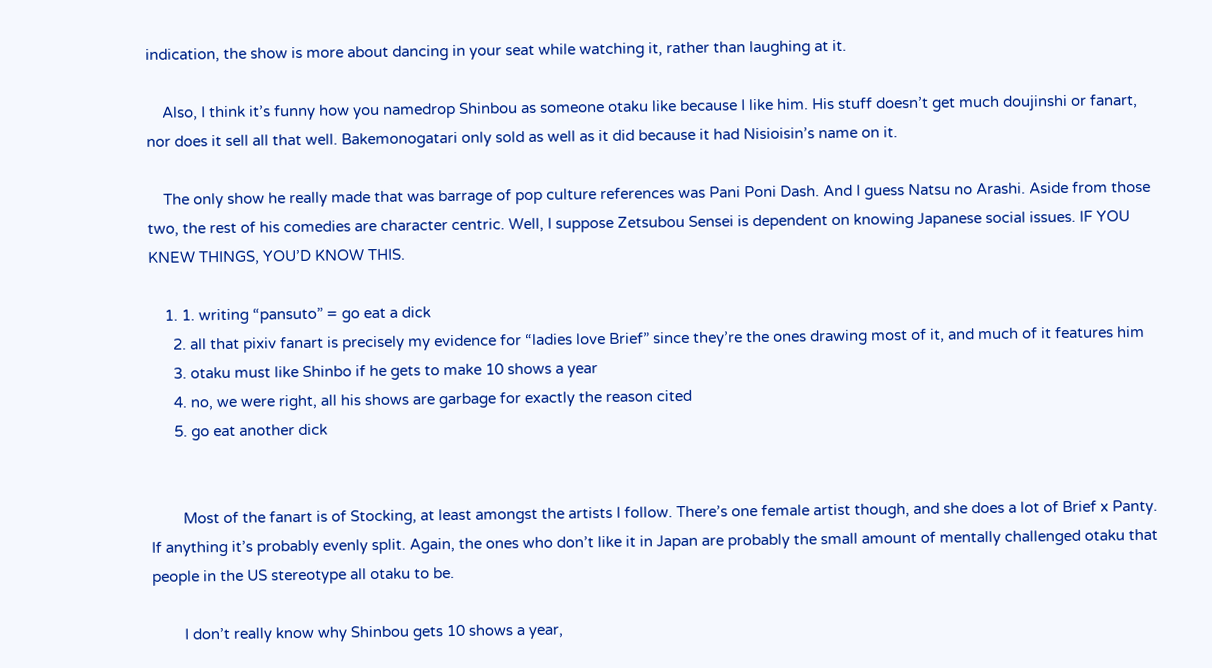indication, the show is more about dancing in your seat while watching it, rather than laughing at it.

    Also, I think it’s funny how you namedrop Shinbou as someone otaku like because I like him. His stuff doesn’t get much doujinshi or fanart, nor does it sell all that well. Bakemonogatari only sold as well as it did because it had Nisioisin’s name on it.

    The only show he really made that was barrage of pop culture references was Pani Poni Dash. And I guess Natsu no Arashi. Aside from those two, the rest of his comedies are character centric. Well, I suppose Zetsubou Sensei is dependent on knowing Japanese social issues. IF YOU KNEW THINGS, YOU’D KNOW THIS.

    1. 1. writing “pansuto” = go eat a dick
      2. all that pixiv fanart is precisely my evidence for “ladies love Brief” since they’re the ones drawing most of it, and much of it features him
      3. otaku must like Shinbo if he gets to make 10 shows a year
      4. no, we were right, all his shows are garbage for exactly the reason cited
      5. go eat another dick


        Most of the fanart is of Stocking, at least amongst the artists I follow. There’s one female artist though, and she does a lot of Brief x Panty. If anything it’s probably evenly split. Again, the ones who don’t like it in Japan are probably the small amount of mentally challenged otaku that people in the US stereotype all otaku to be.

        I don’t really know why Shinbou gets 10 shows a year,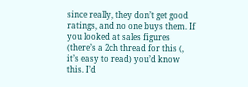since really, they don’t get good ratings, and no one buys them. If you looked at sales figures (there’s a 2ch thread for this (, it’s easy to read) you’d know this. I’d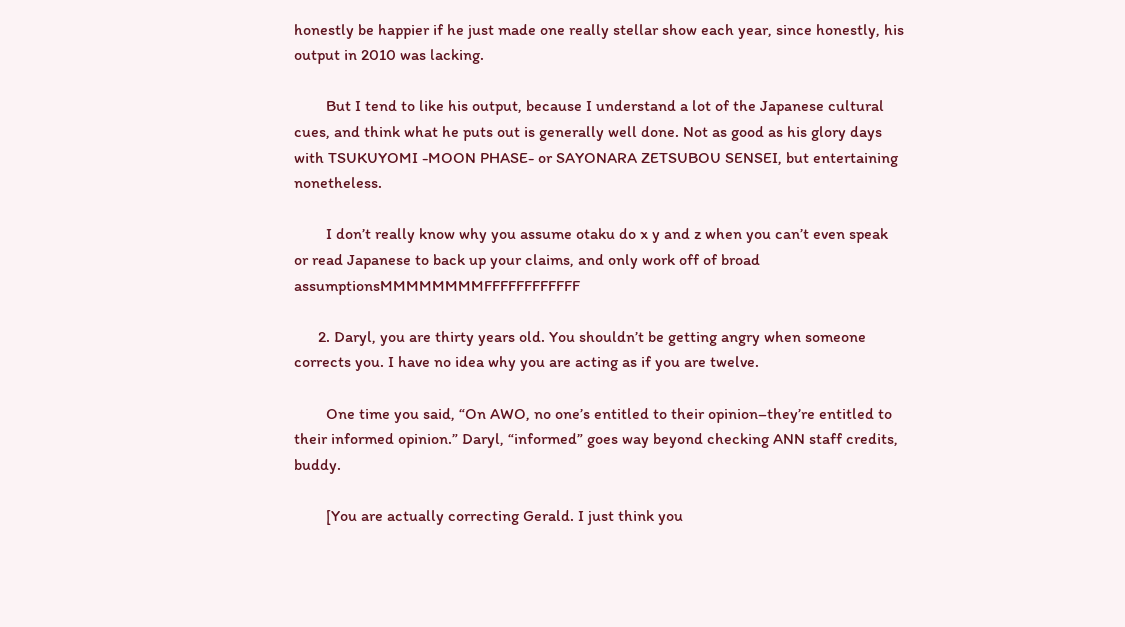honestly be happier if he just made one really stellar show each year, since honestly, his output in 2010 was lacking.

        But I tend to like his output, because I understand a lot of the Japanese cultural cues, and think what he puts out is generally well done. Not as good as his glory days with TSUKUYOMI -MOON PHASE- or SAYONARA ZETSUBOU SENSEI, but entertaining nonetheless.

        I don’t really know why you assume otaku do x y and z when you can’t even speak or read Japanese to back up your claims, and only work off of broad assumptionsMMMMMMMMFFFFFFFFFFFF

      2. Daryl, you are thirty years old. You shouldn’t be getting angry when someone corrects you. I have no idea why you are acting as if you are twelve.

        One time you said, “On AWO, no one’s entitled to their opinion–they’re entitled to their informed opinion.” Daryl, “informed” goes way beyond checking ANN staff credits, buddy.

        [You are actually correcting Gerald. I just think you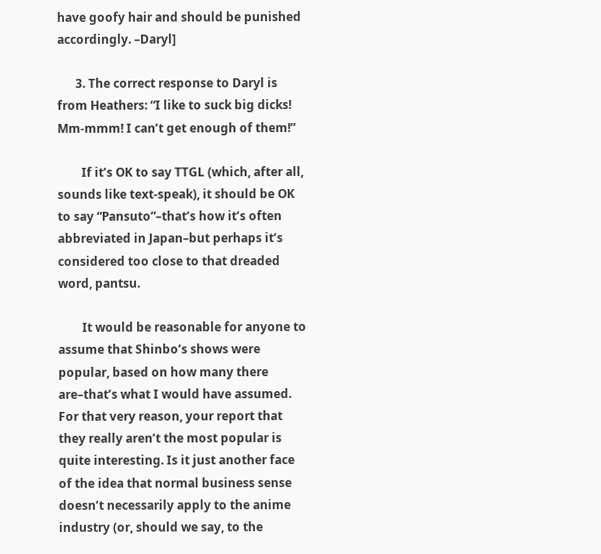have goofy hair and should be punished accordingly. –Daryl]

      3. The correct response to Daryl is from Heathers: “I like to suck big dicks! Mm-mmm! I can’t get enough of them!”

        If it’s OK to say TTGL (which, after all, sounds like text-speak), it should be OK to say “Pansuto”–that’s how it’s often abbreviated in Japan–but perhaps it’s considered too close to that dreaded word, pantsu.

        It would be reasonable for anyone to assume that Shinbo’s shows were popular, based on how many there are–that’s what I would have assumed. For that very reason, your report that they really aren’t the most popular is quite interesting. Is it just another face of the idea that normal business sense doesn’t necessarily apply to the anime industry (or, should we say, to the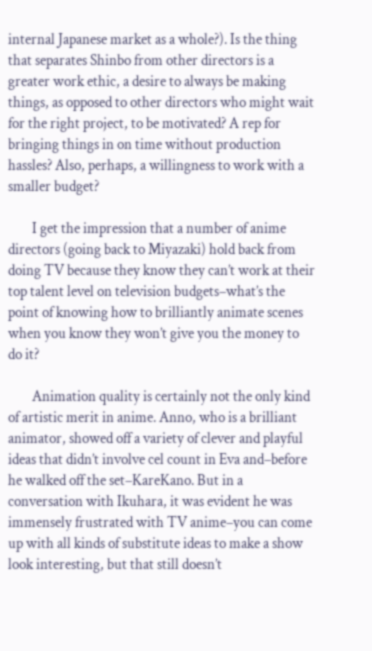internal Japanese market as a whole?). Is the thing that separates Shinbo from other directors is a greater work ethic, a desire to always be making things, as opposed to other directors who might wait for the right project, to be motivated? A rep for bringing things in on time without production hassles? Also, perhaps, a willingness to work with a smaller budget?

        I get the impression that a number of anime directors (going back to Miyazaki) hold back from doing TV because they know they can’t work at their top talent level on television budgets–what’s the point of knowing how to brilliantly animate scenes when you know they won’t give you the money to do it?

        Animation quality is certainly not the only kind of artistic merit in anime. Anno, who is a brilliant animator, showed off a variety of clever and playful ideas that didn’t involve cel count in Eva and–before he walked off the set–KareKano. But in a conversation with Ikuhara, it was evident he was immensely frustrated with TV anime–you can come up with all kinds of substitute ideas to make a show look interesting, but that still doesn’t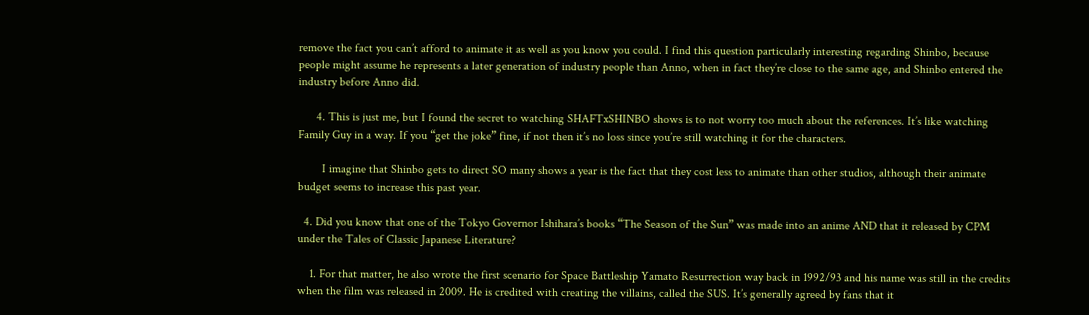remove the fact you can’t afford to animate it as well as you know you could. I find this question particularly interesting regarding Shinbo, because people might assume he represents a later generation of industry people than Anno, when in fact they’re close to the same age, and Shinbo entered the industry before Anno did.

      4. This is just me, but I found the secret to watching SHAFTxSHINBO shows is to not worry too much about the references. It’s like watching Family Guy in a way. If you “get the joke” fine, if not then it’s no loss since you’re still watching it for the characters.

        I imagine that Shinbo gets to direct SO many shows a year is the fact that they cost less to animate than other studios, although their animate budget seems to increase this past year.

  4. Did you know that one of the Tokyo Governor Ishihara’s books “The Season of the Sun” was made into an anime AND that it released by CPM under the Tales of Classic Japanese Literature?

    1. For that matter, he also wrote the first scenario for Space Battleship Yamato Resurrection way back in 1992/93 and his name was still in the credits when the film was released in 2009. He is credited with creating the villains, called the SUS. It’s generally agreed by fans that it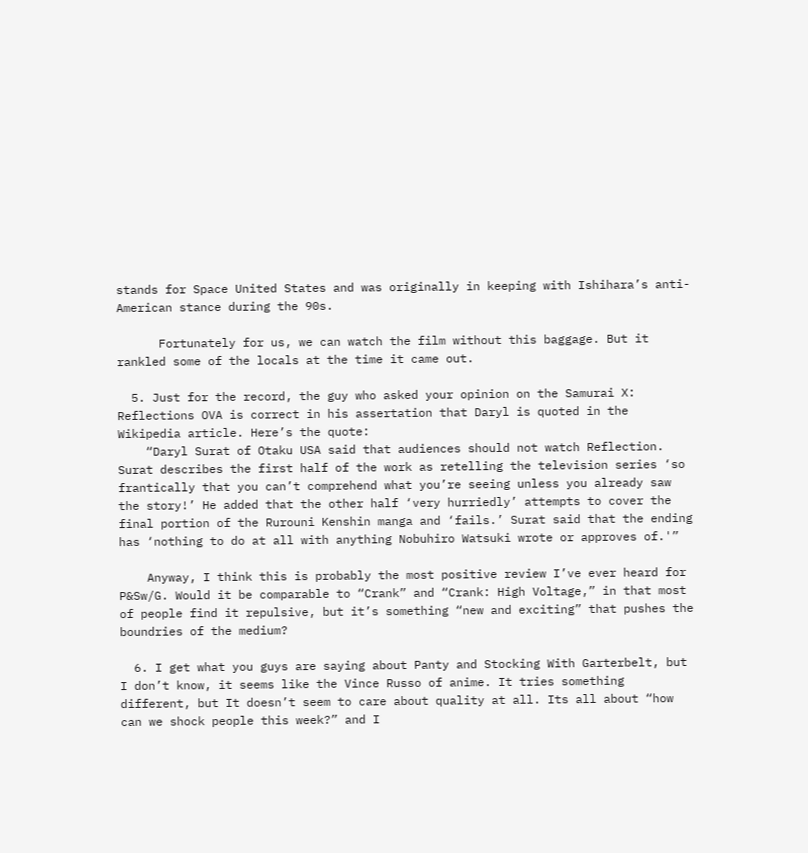stands for Space United States and was originally in keeping with Ishihara’s anti-American stance during the 90s.

      Fortunately for us, we can watch the film without this baggage. But it rankled some of the locals at the time it came out.

  5. Just for the record, the guy who asked your opinion on the Samurai X: Reflections OVA is correct in his assertation that Daryl is quoted in the Wikipedia article. Here’s the quote:
    “Daryl Surat of Otaku USA said that audiences should not watch Reflection. Surat describes the first half of the work as retelling the television series ‘so frantically that you can’t comprehend what you’re seeing unless you already saw the story!’ He added that the other half ‘very hurriedly’ attempts to cover the final portion of the Rurouni Kenshin manga and ‘fails.’ Surat said that the ending has ‘nothing to do at all with anything Nobuhiro Watsuki wrote or approves of.'”

    Anyway, I think this is probably the most positive review I’ve ever heard for P&Sw/G. Would it be comparable to “Crank” and “Crank: High Voltage,” in that most of people find it repulsive, but it’s something “new and exciting” that pushes the boundries of the medium?

  6. I get what you guys are saying about Panty and Stocking With Garterbelt, but I don’t know, it seems like the Vince Russo of anime. It tries something different, but It doesn’t seem to care about quality at all. Its all about “how can we shock people this week?” and I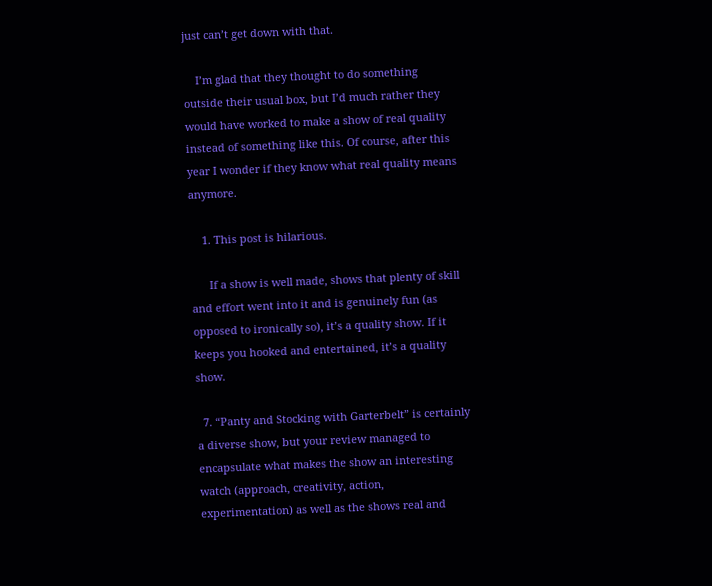just can’t get down with that.

    I’m glad that they thought to do something outside their usual box, but I’d much rather they would have worked to make a show of real quality instead of something like this. Of course, after this year I wonder if they know what real quality means anymore.

    1. This post is hilarious.

      If a show is well made, shows that plenty of skill and effort went into it and is genuinely fun (as opposed to ironically so), it’s a quality show. If it keeps you hooked and entertained, it’s a quality show.

  7. “Panty and Stocking with Garterbelt” is certainly a diverse show, but your review managed to encapsulate what makes the show an interesting watch (approach, creativity, action, experimentation) as well as the shows real and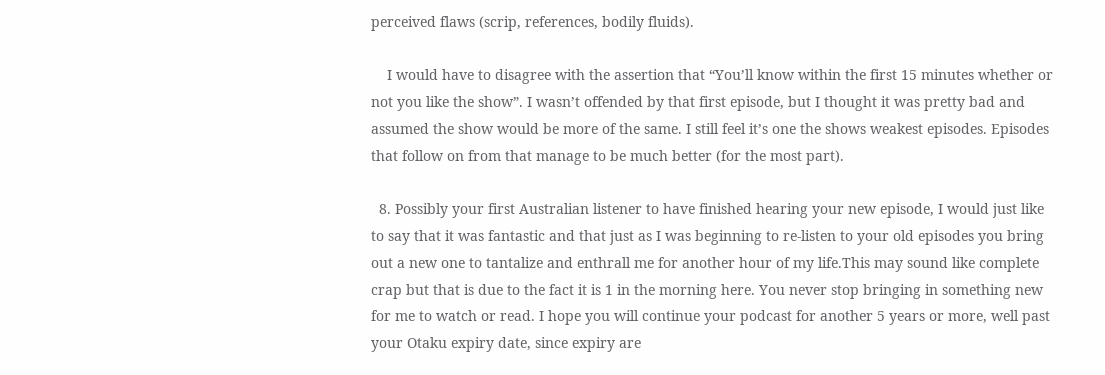perceived flaws (scrip, references, bodily fluids).

    I would have to disagree with the assertion that “You’ll know within the first 15 minutes whether or not you like the show”. I wasn’t offended by that first episode, but I thought it was pretty bad and assumed the show would be more of the same. I still feel it’s one the shows weakest episodes. Episodes that follow on from that manage to be much better (for the most part).

  8. Possibly your first Australian listener to have finished hearing your new episode, I would just like to say that it was fantastic and that just as I was beginning to re-listen to your old episodes you bring out a new one to tantalize and enthrall me for another hour of my life.This may sound like complete crap but that is due to the fact it is 1 in the morning here. You never stop bringing in something new for me to watch or read. I hope you will continue your podcast for another 5 years or more, well past your Otaku expiry date, since expiry are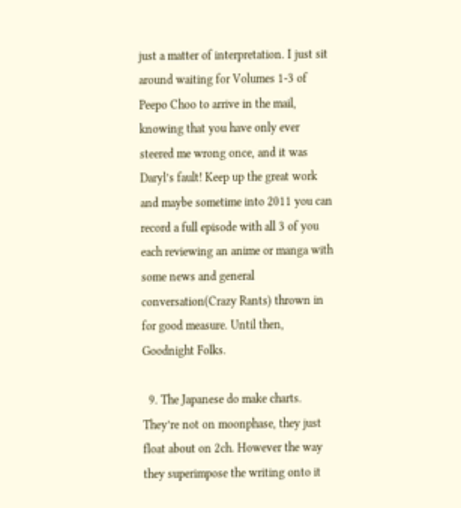just a matter of interpretation. I just sit around waiting for Volumes 1-3 of Peepo Choo to arrive in the mail, knowing that you have only ever steered me wrong once, and it was Daryl’s fault! Keep up the great work and maybe sometime into 2011 you can record a full episode with all 3 of you each reviewing an anime or manga with some news and general conversation(Crazy Rants) thrown in for good measure. Until then, Goodnight Folks.

  9. The Japanese do make charts. They’re not on moonphase, they just float about on 2ch. However the way they superimpose the writing onto it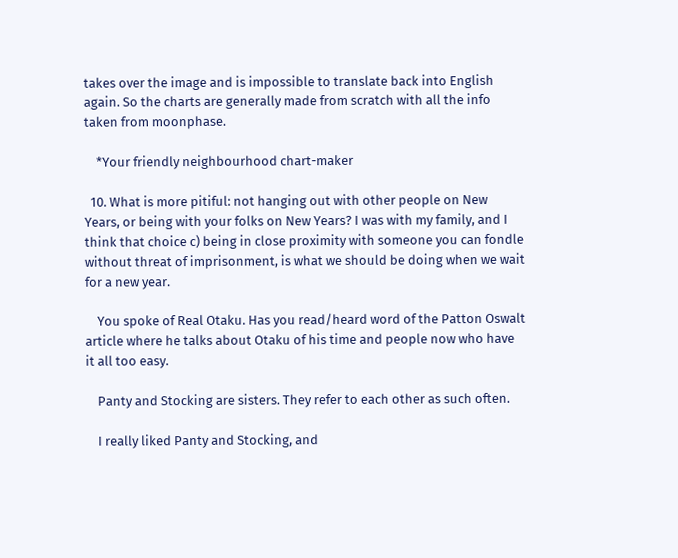takes over the image and is impossible to translate back into English again. So the charts are generally made from scratch with all the info taken from moonphase.

    *Your friendly neighbourhood chart-maker

  10. What is more pitiful: not hanging out with other people on New Years, or being with your folks on New Years? I was with my family, and I think that choice c) being in close proximity with someone you can fondle without threat of imprisonment, is what we should be doing when we wait for a new year.

    You spoke of Real Otaku. Has you read/heard word of the Patton Oswalt article where he talks about Otaku of his time and people now who have it all too easy.

    Panty and Stocking are sisters. They refer to each other as such often.

    I really liked Panty and Stocking, and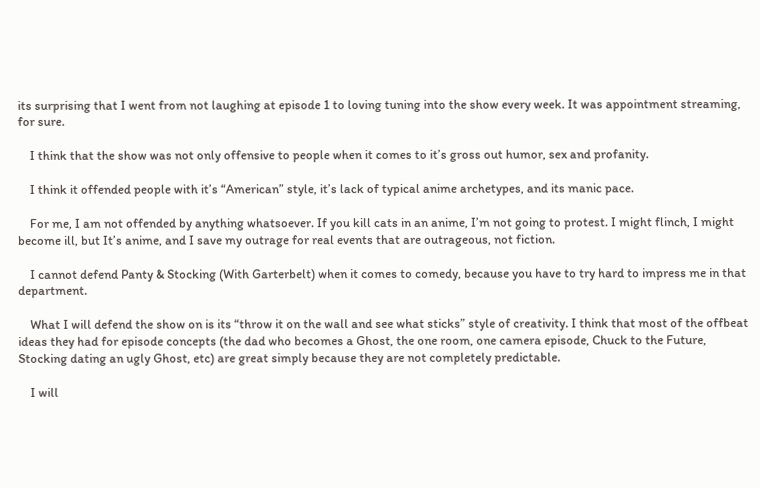its surprising that I went from not laughing at episode 1 to loving tuning into the show every week. It was appointment streaming, for sure.

    I think that the show was not only offensive to people when it comes to it’s gross out humor, sex and profanity.

    I think it offended people with it’s “American” style, it’s lack of typical anime archetypes, and its manic pace.

    For me, I am not offended by anything whatsoever. If you kill cats in an anime, I’m not going to protest. I might flinch, I might become ill, but It’s anime, and I save my outrage for real events that are outrageous, not fiction.

    I cannot defend Panty & Stocking (With Garterbelt) when it comes to comedy, because you have to try hard to impress me in that department.

    What I will defend the show on is its “throw it on the wall and see what sticks” style of creativity. I think that most of the offbeat ideas they had for episode concepts (the dad who becomes a Ghost, the one room, one camera episode, Chuck to the Future, Stocking dating an ugly Ghost, etc) are great simply because they are not completely predictable.

    I will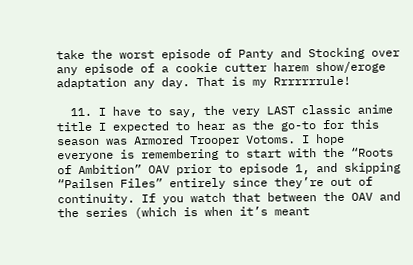take the worst episode of Panty and Stocking over any episode of a cookie cutter harem show/eroge adaptation any day. That is my Rrrrrrrule!

  11. I have to say, the very LAST classic anime title I expected to hear as the go-to for this season was Armored Trooper Votoms. I hope everyone is remembering to start with the “Roots of Ambition” OAV prior to episode 1, and skipping “Pailsen Files” entirely since they’re out of continuity. If you watch that between the OAV and the series (which is when it’s meant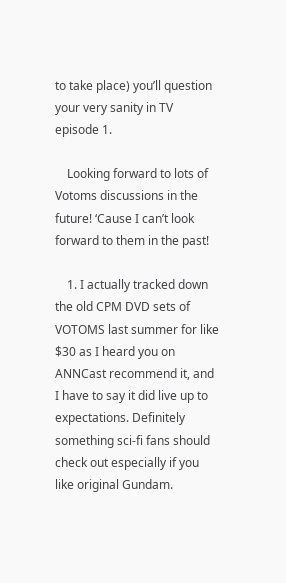to take place) you’ll question your very sanity in TV episode 1.

    Looking forward to lots of Votoms discussions in the future! ‘Cause I can’t look forward to them in the past!

    1. I actually tracked down the old CPM DVD sets of VOTOMS last summer for like $30 as I heard you on ANNCast recommend it, and I have to say it did live up to expectations. Definitely something sci-fi fans should check out especially if you like original Gundam.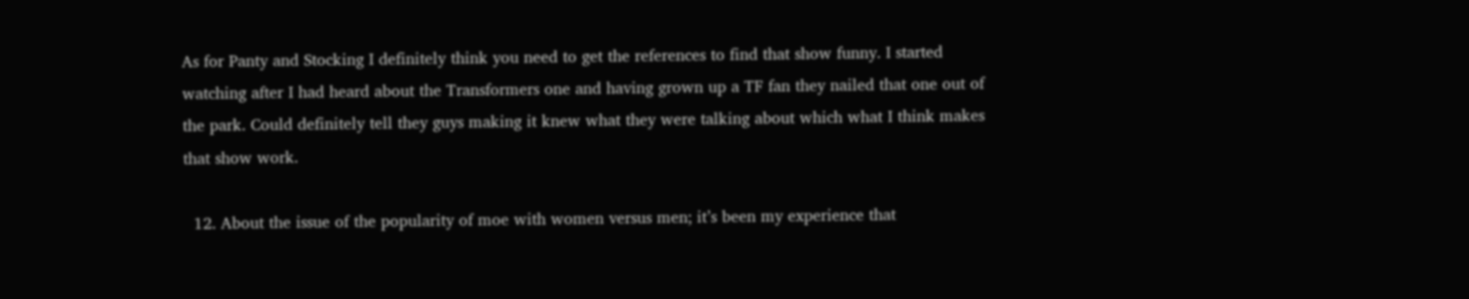As for Panty and Stocking I definitely think you need to get the references to find that show funny. I started watching after I had heard about the Transformers one and having grown up a TF fan they nailed that one out of the park. Could definitely tell they guys making it knew what they were talking about which what I think makes that show work.

  12. About the issue of the popularity of moe with women versus men; it’s been my experience that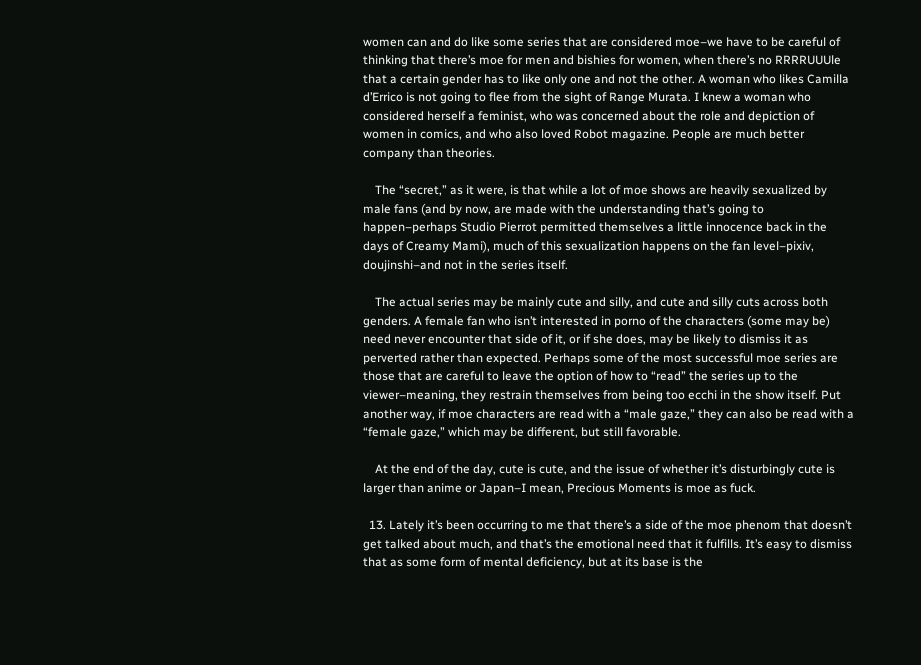women can and do like some series that are considered moe–we have to be careful of thinking that there’s moe for men and bishies for women, when there’s no RRRRUUUle that a certain gender has to like only one and not the other. A woman who likes Camilla d’Errico is not going to flee from the sight of Range Murata. I knew a woman who considered herself a feminist, who was concerned about the role and depiction of women in comics, and who also loved Robot magazine. People are much better company than theories.

    The “secret,” as it were, is that while a lot of moe shows are heavily sexualized by male fans (and by now, are made with the understanding that’s going to happen–perhaps Studio Pierrot permitted themselves a little innocence back in the days of Creamy Mami), much of this sexualization happens on the fan level–pixiv, doujinshi–and not in the series itself.

    The actual series may be mainly cute and silly, and cute and silly cuts across both genders. A female fan who isn’t interested in porno of the characters (some may be) need never encounter that side of it, or if she does, may be likely to dismiss it as perverted rather than expected. Perhaps some of the most successful moe series are those that are careful to leave the option of how to “read” the series up to the viewer–meaning, they restrain themselves from being too ecchi in the show itself. Put another way, if moe characters are read with a “male gaze,” they can also be read with a “female gaze,” which may be different, but still favorable.

    At the end of the day, cute is cute, and the issue of whether it’s disturbingly cute is larger than anime or Japan–I mean, Precious Moments is moe as fuck.

  13. Lately it’s been occurring to me that there’s a side of the moe phenom that doesn’t get talked about much, and that’s the emotional need that it fulfills. It’s easy to dismiss that as some form of mental deficiency, but at its base is the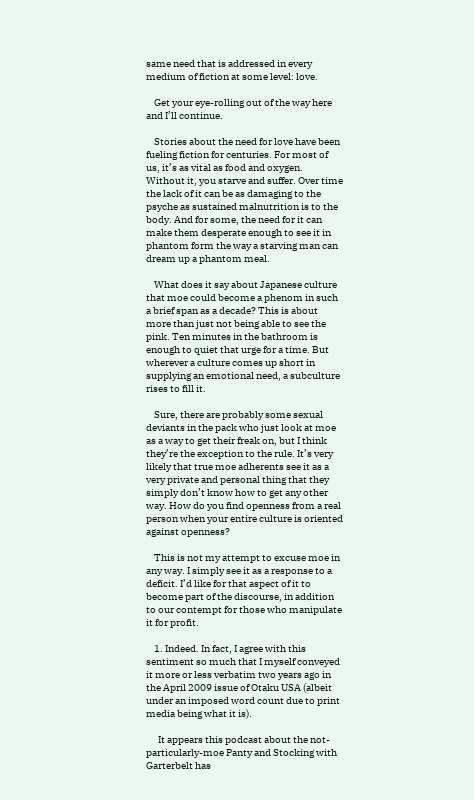same need that is addressed in every medium of fiction at some level: love.

    Get your eye-rolling out of the way here and I’ll continue.

    Stories about the need for love have been fueling fiction for centuries. For most of us, it’s as vital as food and oxygen. Without it, you starve and suffer. Over time the lack of it can be as damaging to the psyche as sustained malnutrition is to the body. And for some, the need for it can make them desperate enough to see it in phantom form the way a starving man can dream up a phantom meal.

    What does it say about Japanese culture that moe could become a phenom in such a brief span as a decade? This is about more than just not being able to see the pink. Ten minutes in the bathroom is enough to quiet that urge for a time. But wherever a culture comes up short in supplying an emotional need, a subculture rises to fill it.

    Sure, there are probably some sexual deviants in the pack who just look at moe as a way to get their freak on, but I think they’re the exception to the rule. It’s very likely that true moe adherents see it as a very private and personal thing that they simply don’t know how to get any other way. How do you find openness from a real person when your entire culture is oriented against openness?

    This is not my attempt to excuse moe in any way. I simply see it as a response to a deficit. I’d like for that aspect of it to become part of the discourse, in addition to our contempt for those who manipulate it for profit.

    1. Indeed. In fact, I agree with this sentiment so much that I myself conveyed it more or less verbatim two years ago in the April 2009 issue of Otaku USA (albeit under an imposed word count due to print media being what it is).

      It appears this podcast about the not-particularly-moe Panty and Stocking with Garterbelt has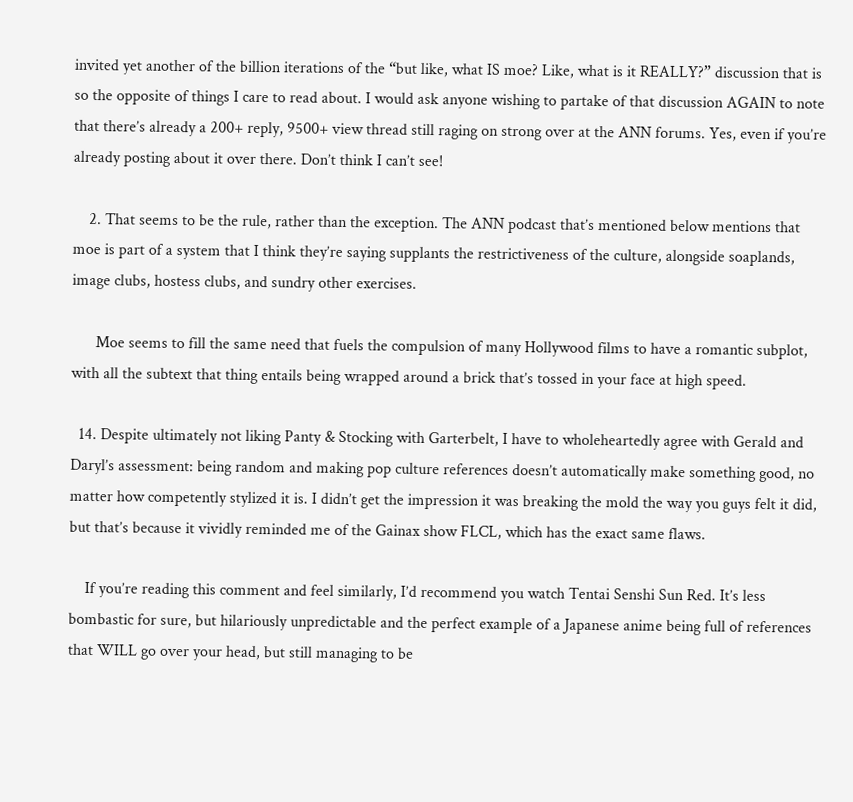invited yet another of the billion iterations of the “but like, what IS moe? Like, what is it REALLY?” discussion that is so the opposite of things I care to read about. I would ask anyone wishing to partake of that discussion AGAIN to note that there’s already a 200+ reply, 9500+ view thread still raging on strong over at the ANN forums. Yes, even if you’re already posting about it over there. Don’t think I can’t see!

    2. That seems to be the rule, rather than the exception. The ANN podcast that’s mentioned below mentions that moe is part of a system that I think they’re saying supplants the restrictiveness of the culture, alongside soaplands, image clubs, hostess clubs, and sundry other exercises.

      Moe seems to fill the same need that fuels the compulsion of many Hollywood films to have a romantic subplot, with all the subtext that thing entails being wrapped around a brick that’s tossed in your face at high speed.

  14. Despite ultimately not liking Panty & Stocking with Garterbelt, I have to wholeheartedly agree with Gerald and Daryl’s assessment: being random and making pop culture references doesn’t automatically make something good, no matter how competently stylized it is. I didn’t get the impression it was breaking the mold the way you guys felt it did, but that’s because it vividly reminded me of the Gainax show FLCL, which has the exact same flaws.

    If you’re reading this comment and feel similarly, I’d recommend you watch Tentai Senshi Sun Red. It’s less bombastic for sure, but hilariously unpredictable and the perfect example of a Japanese anime being full of references that WILL go over your head, but still managing to be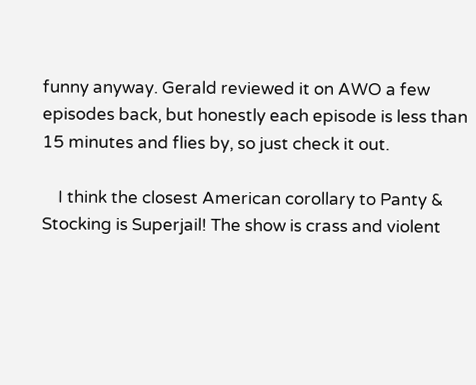funny anyway. Gerald reviewed it on AWO a few episodes back, but honestly each episode is less than 15 minutes and flies by, so just check it out.

    I think the closest American corollary to Panty & Stocking is Superjail! The show is crass and violent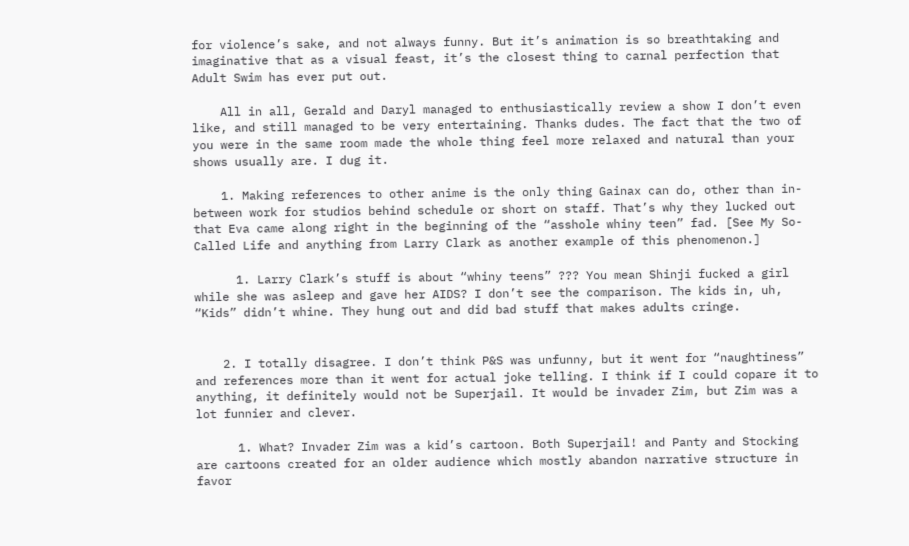for violence’s sake, and not always funny. But it’s animation is so breathtaking and imaginative that as a visual feast, it’s the closest thing to carnal perfection that Adult Swim has ever put out.

    All in all, Gerald and Daryl managed to enthusiastically review a show I don’t even like, and still managed to be very entertaining. Thanks dudes. The fact that the two of you were in the same room made the whole thing feel more relaxed and natural than your shows usually are. I dug it.

    1. Making references to other anime is the only thing Gainax can do, other than in-between work for studios behind schedule or short on staff. That’s why they lucked out that Eva came along right in the beginning of the “asshole whiny teen” fad. [See My So-Called Life and anything from Larry Clark as another example of this phenomenon.]

      1. Larry Clark’s stuff is about “whiny teens” ??? You mean Shinji fucked a girl while she was asleep and gave her AIDS? I don’t see the comparison. The kids in, uh, “Kids” didn’t whine. They hung out and did bad stuff that makes adults cringe.


    2. I totally disagree. I don’t think P&S was unfunny, but it went for “naughtiness” and references more than it went for actual joke telling. I think if I could copare it to anything, it definitely would not be Superjail. It would be invader Zim, but Zim was a lot funnier and clever.

      1. What? Invader Zim was a kid’s cartoon. Both Superjail! and Panty and Stocking are cartoons created for an older audience which mostly abandon narrative structure in favor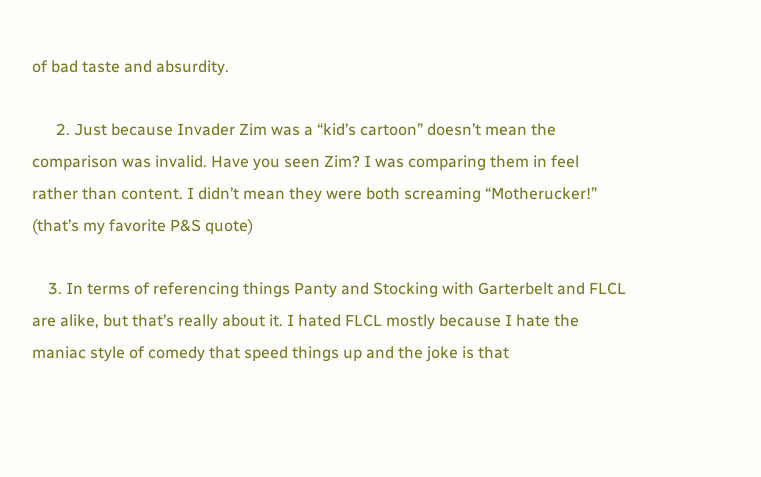of bad taste and absurdity.

      2. Just because Invader Zim was a “kid’s cartoon” doesn’t mean the comparison was invalid. Have you seen Zim? I was comparing them in feel rather than content. I didn’t mean they were both screaming “Motherucker!” (that’s my favorite P&S quote)

    3. In terms of referencing things Panty and Stocking with Garterbelt and FLCL are alike, but that’s really about it. I hated FLCL mostly because I hate the maniac style of comedy that speed things up and the joke is that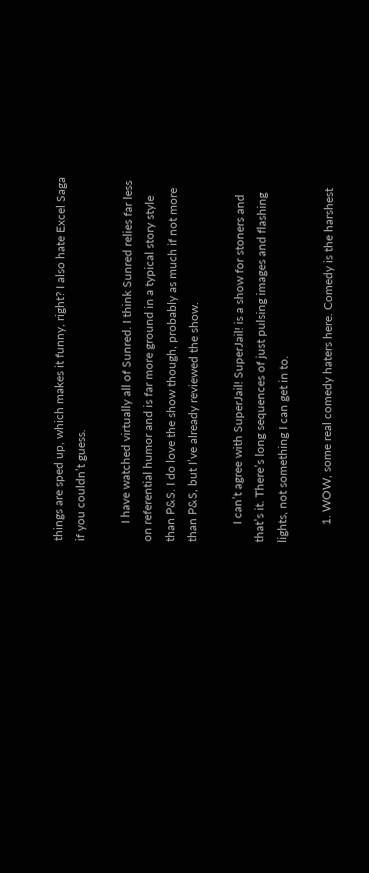things are sped up, which makes it funny, right? I also hate Excel Saga if you couldn’t guess.

      I have watched virtually all of Sunred. I think Sunred relies far less on referential humor and is far more ground in a typical story style than P&S. I do love the show though, probably as much if not more than P&S, but I’ve already reviewed the show.

      I can’t agree with SuperJail! SuperJail! is a show for stoners and that’s it. There’s long sequences of just pulsing images and flashing lights, not something I can get in to.

      1. WOW, some real comedy haters here. Comedy is the harshest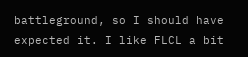battleground, so I should have expected it. I like FLCL a bit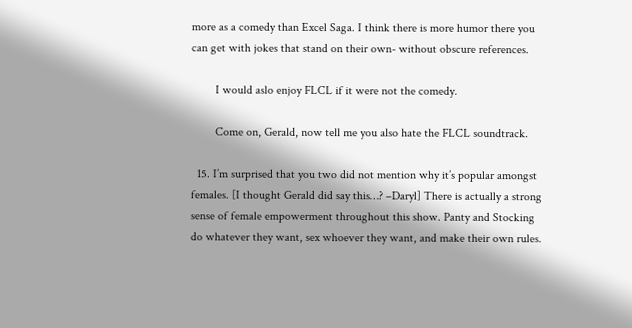more as a comedy than Excel Saga. I think there is more humor there you can get with jokes that stand on their own- without obscure references.

        I would aslo enjoy FLCL if it were not the comedy.

        Come on, Gerald, now tell me you also hate the FLCL soundtrack.

  15. I’m surprised that you two did not mention why it’s popular amongst females. [I thought Gerald did say this…? –Daryl] There is actually a strong sense of female empowerment throughout this show. Panty and Stocking do whatever they want, sex whoever they want, and make their own rules.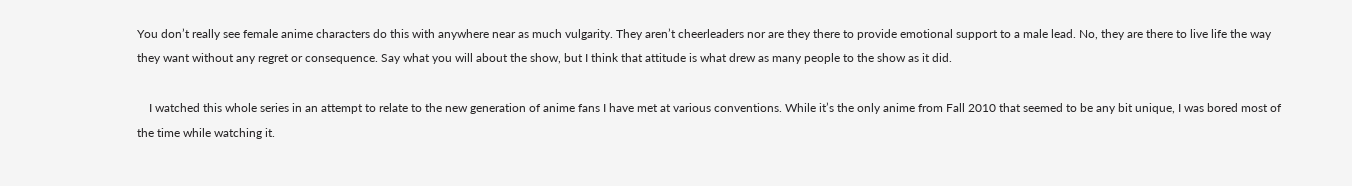You don’t really see female anime characters do this with anywhere near as much vulgarity. They aren’t cheerleaders nor are they there to provide emotional support to a male lead. No, they are there to live life the way they want without any regret or consequence. Say what you will about the show, but I think that attitude is what drew as many people to the show as it did.

    I watched this whole series in an attempt to relate to the new generation of anime fans I have met at various conventions. While it’s the only anime from Fall 2010 that seemed to be any bit unique, I was bored most of the time while watching it.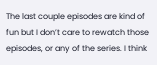The last couple episodes are kind of fun but I don’t care to rewatch those episodes, or any of the series. I think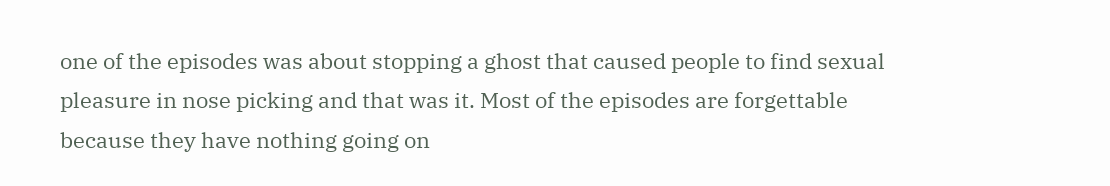one of the episodes was about stopping a ghost that caused people to find sexual pleasure in nose picking and that was it. Most of the episodes are forgettable because they have nothing going on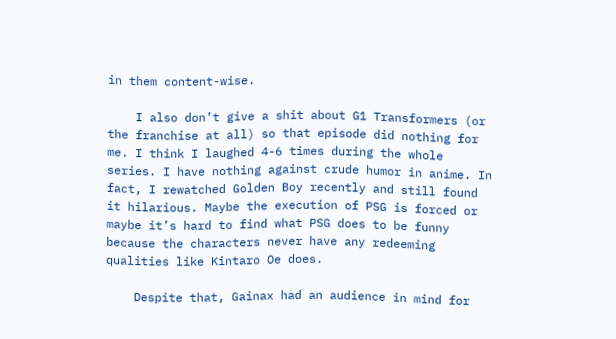in them content-wise.

    I also don’t give a shit about G1 Transformers (or the franchise at all) so that episode did nothing for me. I think I laughed 4-6 times during the whole series. I have nothing against crude humor in anime. In fact, I rewatched Golden Boy recently and still found it hilarious. Maybe the execution of PSG is forced or maybe it’s hard to find what PSG does to be funny because the characters never have any redeeming qualities like Kintaro Oe does.

    Despite that, Gainax had an audience in mind for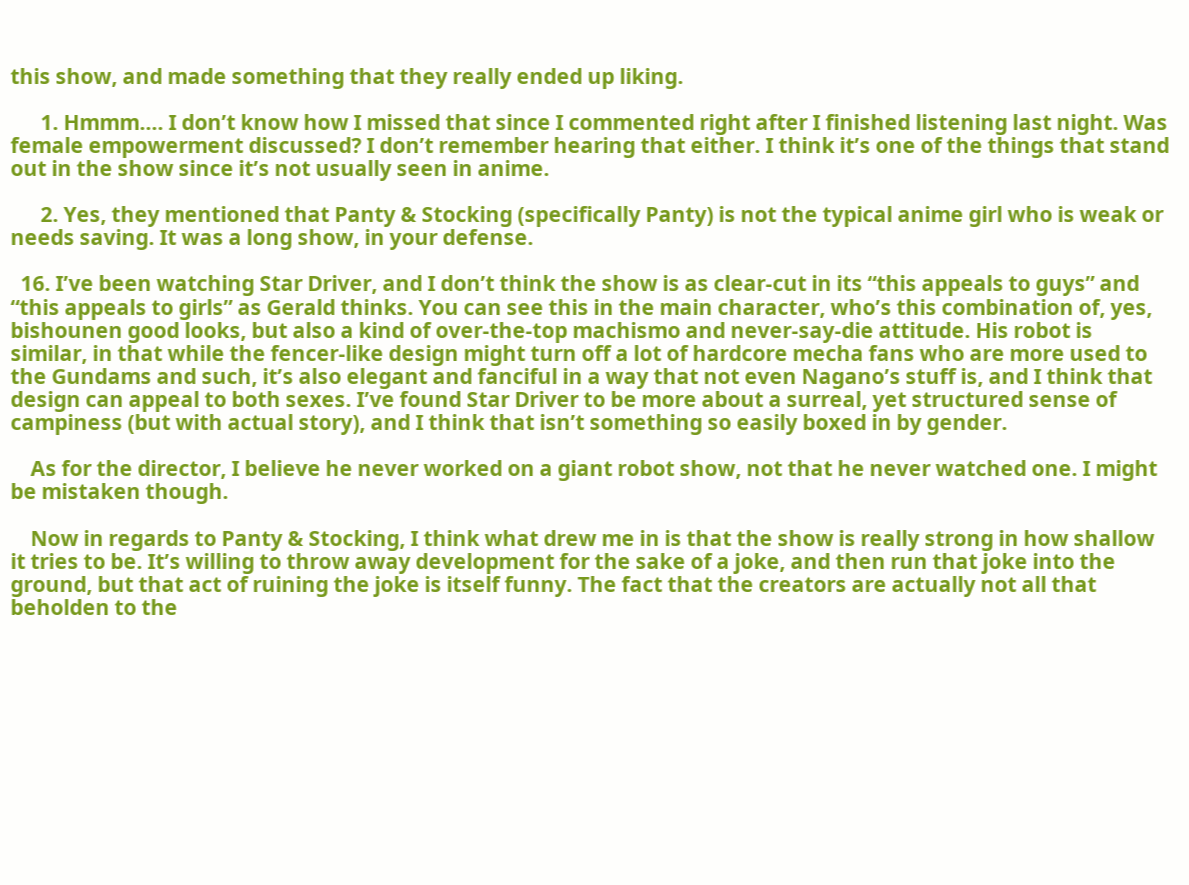this show, and made something that they really ended up liking.

      1. Hmmm…. I don’t know how I missed that since I commented right after I finished listening last night. Was female empowerment discussed? I don’t remember hearing that either. I think it’s one of the things that stand out in the show since it’s not usually seen in anime.

      2. Yes, they mentioned that Panty & Stocking (specifically Panty) is not the typical anime girl who is weak or needs saving. It was a long show, in your defense.

  16. I’ve been watching Star Driver, and I don’t think the show is as clear-cut in its “this appeals to guys” and “this appeals to girls” as Gerald thinks. You can see this in the main character, who’s this combination of, yes, bishounen good looks, but also a kind of over-the-top machismo and never-say-die attitude. His robot is similar, in that while the fencer-like design might turn off a lot of hardcore mecha fans who are more used to the Gundams and such, it’s also elegant and fanciful in a way that not even Nagano’s stuff is, and I think that design can appeal to both sexes. I’ve found Star Driver to be more about a surreal, yet structured sense of campiness (but with actual story), and I think that isn’t something so easily boxed in by gender.

    As for the director, I believe he never worked on a giant robot show, not that he never watched one. I might be mistaken though.

    Now in regards to Panty & Stocking, I think what drew me in is that the show is really strong in how shallow it tries to be. It’s willing to throw away development for the sake of a joke, and then run that joke into the ground, but that act of ruining the joke is itself funny. The fact that the creators are actually not all that beholden to the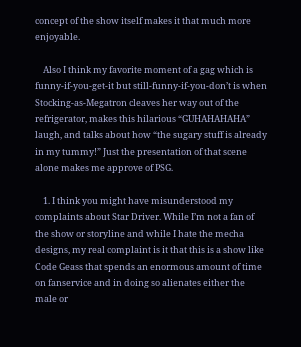concept of the show itself makes it that much more enjoyable.

    Also I think my favorite moment of a gag which is funny-if-you-get-it but still-funny-if-you-don’t is when Stocking-as-Megatron cleaves her way out of the refrigerator, makes this hilarious “GUHAHAHAHA” laugh, and talks about how “the sugary stuff is already in my tummy!” Just the presentation of that scene alone makes me approve of PSG.

    1. I think you might have misunderstood my complaints about Star Driver. While I’m not a fan of the show or storyline and while I hate the mecha designs, my real complaint is it that this is a show like Code Geass that spends an enormous amount of time on fanservice and in doing so alienates either the male or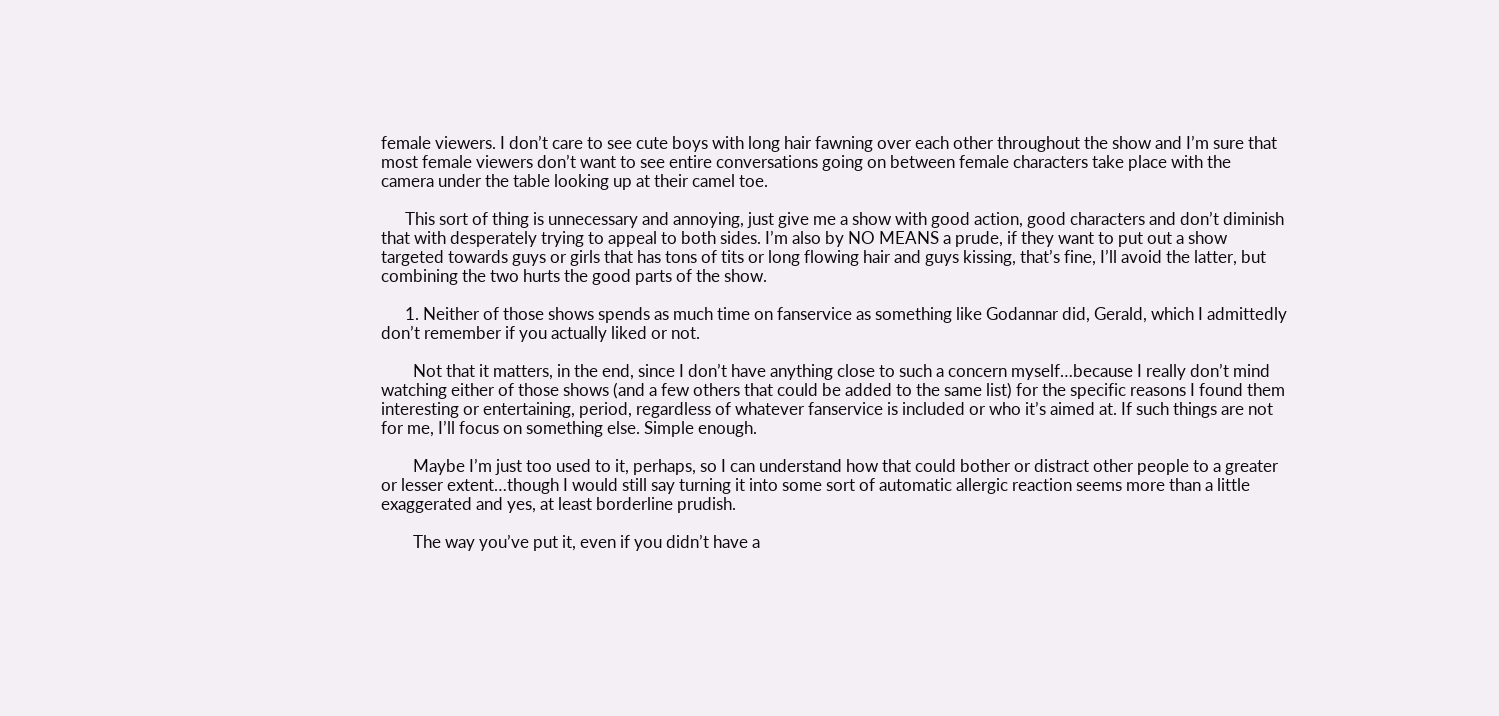female viewers. I don’t care to see cute boys with long hair fawning over each other throughout the show and I’m sure that most female viewers don’t want to see entire conversations going on between female characters take place with the camera under the table looking up at their camel toe.

      This sort of thing is unnecessary and annoying, just give me a show with good action, good characters and don’t diminish that with desperately trying to appeal to both sides. I’m also by NO MEANS a prude, if they want to put out a show targeted towards guys or girls that has tons of tits or long flowing hair and guys kissing, that’s fine, I’ll avoid the latter, but combining the two hurts the good parts of the show.

      1. Neither of those shows spends as much time on fanservice as something like Godannar did, Gerald, which I admittedly don’t remember if you actually liked or not.

        Not that it matters, in the end, since I don’t have anything close to such a concern myself…because I really don’t mind watching either of those shows (and a few others that could be added to the same list) for the specific reasons I found them interesting or entertaining, period, regardless of whatever fanservice is included or who it’s aimed at. If such things are not for me, I’ll focus on something else. Simple enough.

        Maybe I’m just too used to it, perhaps, so I can understand how that could bother or distract other people to a greater or lesser extent…though I would still say turning it into some sort of automatic allergic reaction seems more than a little exaggerated and yes, at least borderline prudish.

        The way you’ve put it, even if you didn’t have a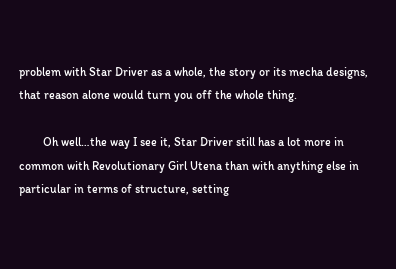problem with Star Driver as a whole, the story or its mecha designs, that reason alone would turn you off the whole thing.

        Oh well…the way I see it, Star Driver still has a lot more in common with Revolutionary Girl Utena than with anything else in particular in terms of structure, setting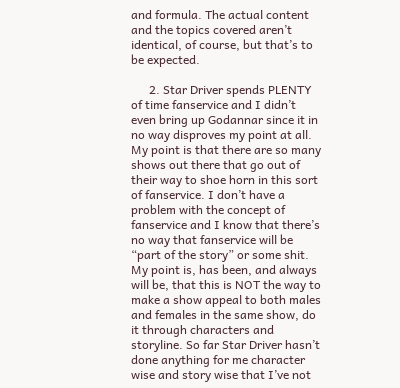and formula. The actual content and the topics covered aren’t identical, of course, but that’s to be expected.

      2. Star Driver spends PLENTY of time fanservice and I didn’t even bring up Godannar since it in no way disproves my point at all. My point is that there are so many shows out there that go out of their way to shoe horn in this sort of fanservice. I don’t have a problem with the concept of fanservice and I know that there’s no way that fanservice will be “part of the story” or some shit. My point is, has been, and always will be, that this is NOT the way to make a show appeal to both males and females in the same show, do it through characters and storyline. So far Star Driver hasn’t done anything for me character wise and story wise that I’ve not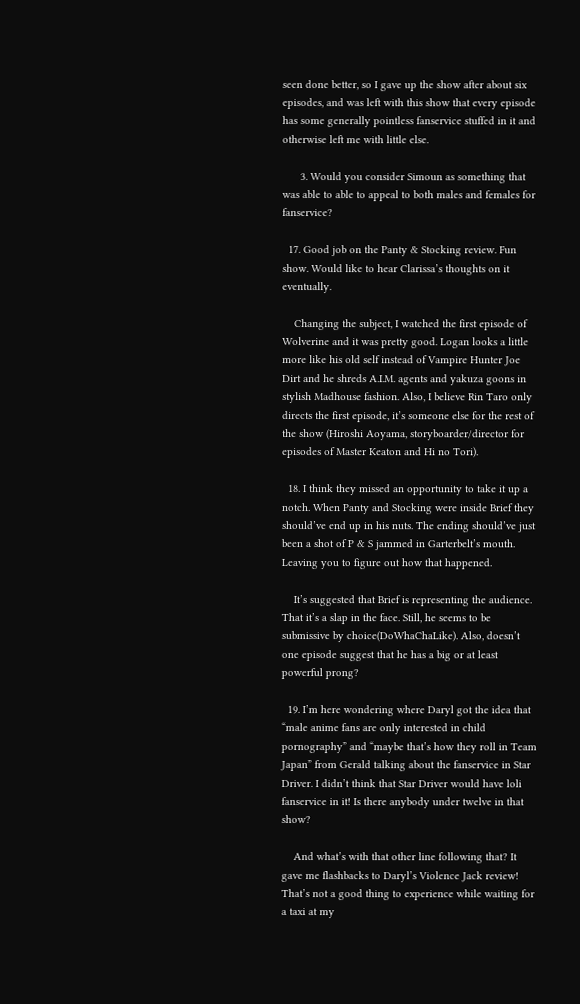seen done better, so I gave up the show after about six episodes, and was left with this show that every episode has some generally pointless fanservice stuffed in it and otherwise left me with little else.

      3. Would you consider Simoun as something that was able to able to appeal to both males and females for fanservice?

  17. Good job on the Panty & Stocking review. Fun show. Would like to hear Clarissa’s thoughts on it eventually.

    Changing the subject, I watched the first episode of Wolverine and it was pretty good. Logan looks a little more like his old self instead of Vampire Hunter Joe Dirt and he shreds A.I.M. agents and yakuza goons in stylish Madhouse fashion. Also, I believe Rin Taro only directs the first episode, it’s someone else for the rest of the show (Hiroshi Aoyama, storyboarder/director for episodes of Master Keaton and Hi no Tori).

  18. I think they missed an opportunity to take it up a notch. When Panty and Stocking were inside Brief they should’ve end up in his nuts. The ending should’ve just been a shot of P & S jammed in Garterbelt’s mouth. Leaving you to figure out how that happened.

    It’s suggested that Brief is representing the audience. That it’s a slap in the face. Still, he seems to be submissive by choice(DoWhaChaLike). Also, doesn’t one episode suggest that he has a big or at least powerful prong?

  19. I’m here wondering where Daryl got the idea that “male anime fans are only interested in child pornography” and “maybe that’s how they roll in Team Japan” from Gerald talking about the fanservice in Star Driver. I didn’t think that Star Driver would have loli fanservice in it! Is there anybody under twelve in that show?

    And what’s with that other line following that? It gave me flashbacks to Daryl’s Violence Jack review! That’s not a good thing to experience while waiting for a taxi at my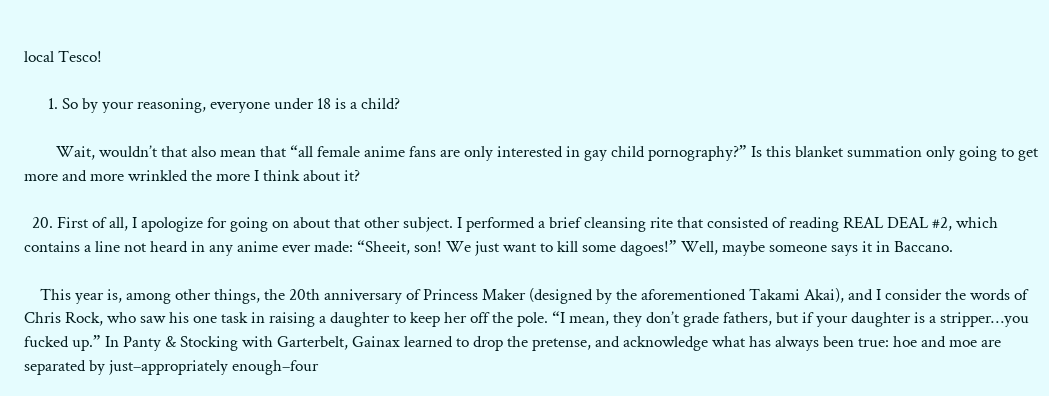local Tesco!

      1. So by your reasoning, everyone under 18 is a child?

        Wait, wouldn’t that also mean that “all female anime fans are only interested in gay child pornography?” Is this blanket summation only going to get more and more wrinkled the more I think about it?

  20. First of all, I apologize for going on about that other subject. I performed a brief cleansing rite that consisted of reading REAL DEAL #2, which contains a line not heard in any anime ever made: “Sheeit, son! We just want to kill some dagoes!” Well, maybe someone says it in Baccano.

    This year is, among other things, the 20th anniversary of Princess Maker (designed by the aforementioned Takami Akai), and I consider the words of Chris Rock, who saw his one task in raising a daughter to keep her off the pole. “I mean, they don’t grade fathers, but if your daughter is a stripper…you fucked up.” In Panty & Stocking with Garterbelt, Gainax learned to drop the pretense, and acknowledge what has always been true: hoe and moe are separated by just–appropriately enough–four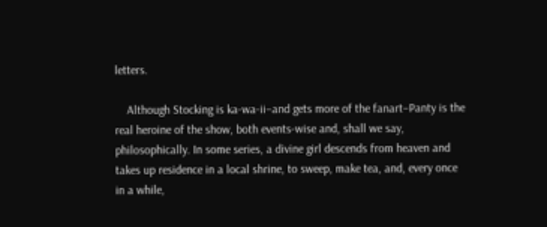letters.

    Although Stocking is ka-wa-ii–and gets more of the fanart–Panty is the real heroine of the show, both events-wise and, shall we say, philosophically. In some series, a divine girl descends from heaven and takes up residence in a local shrine, to sweep, make tea, and, every once in a while,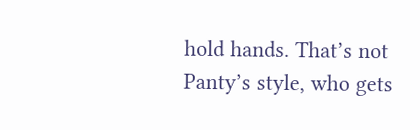hold hands. That’s not Panty’s style, who gets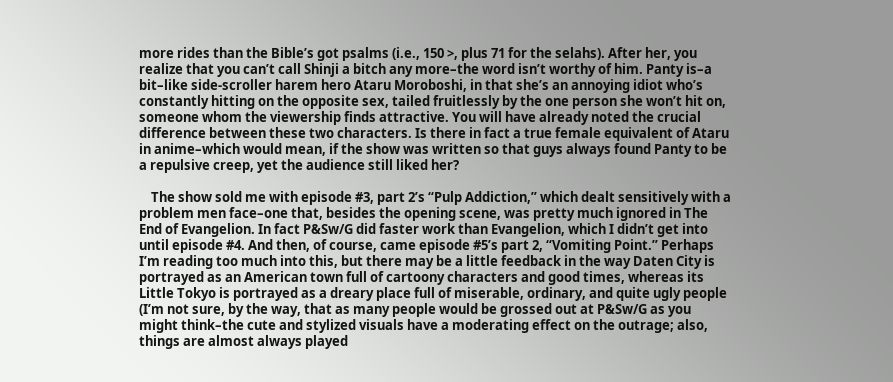more rides than the Bible’s got psalms (i.e., 150 >, plus 71 for the selahs). After her, you realize that you can’t call Shinji a bitch any more–the word isn’t worthy of him. Panty is–a bit–like side-scroller harem hero Ataru Moroboshi, in that she’s an annoying idiot who’s constantly hitting on the opposite sex, tailed fruitlessly by the one person she won’t hit on, someone whom the viewership finds attractive. You will have already noted the crucial difference between these two characters. Is there in fact a true female equivalent of Ataru in anime–which would mean, if the show was written so that guys always found Panty to be a repulsive creep, yet the audience still liked her?

    The show sold me with episode #3, part 2’s “Pulp Addiction,” which dealt sensitively with a problem men face–one that, besides the opening scene, was pretty much ignored in The End of Evangelion. In fact P&Sw/G did faster work than Evangelion, which I didn’t get into until episode #4. And then, of course, came episode #5’s part 2, “Vomiting Point.” Perhaps I’m reading too much into this, but there may be a little feedback in the way Daten City is portrayed as an American town full of cartoony characters and good times, whereas its Little Tokyo is portrayed as a dreary place full of miserable, ordinary, and quite ugly people (I’m not sure, by the way, that as many people would be grossed out at P&Sw/G as you might think–the cute and stylized visuals have a moderating effect on the outrage; also, things are almost always played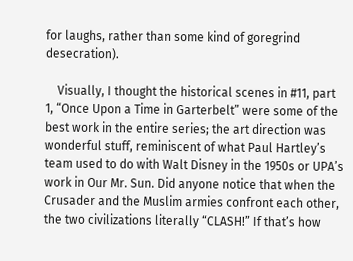for laughs, rather than some kind of goregrind desecration).

    Visually, I thought the historical scenes in #11, part 1, “Once Upon a Time in Garterbelt” were some of the best work in the entire series; the art direction was wonderful stuff, reminiscent of what Paul Hartley’s team used to do with Walt Disney in the 1950s or UPA’s work in Our Mr. Sun. Did anyone notice that when the Crusader and the Muslim armies confront each other, the two civilizations literally “CLASH!” If that’s how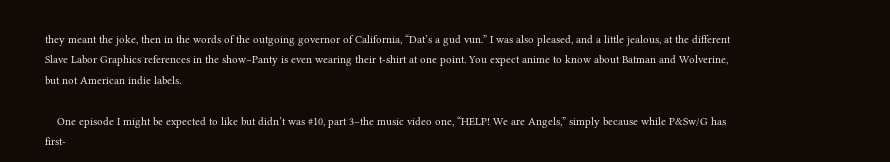they meant the joke, then in the words of the outgoing governor of California, “Dat’s a gud vun.” I was also pleased, and a little jealous, at the different Slave Labor Graphics references in the show–Panty is even wearing their t-shirt at one point. You expect anime to know about Batman and Wolverine, but not American indie labels.

    One episode I might be expected to like but didn’t was #10, part 3–the music video one, “HELP! We are Angels,” simply because while P&Sw/G has first-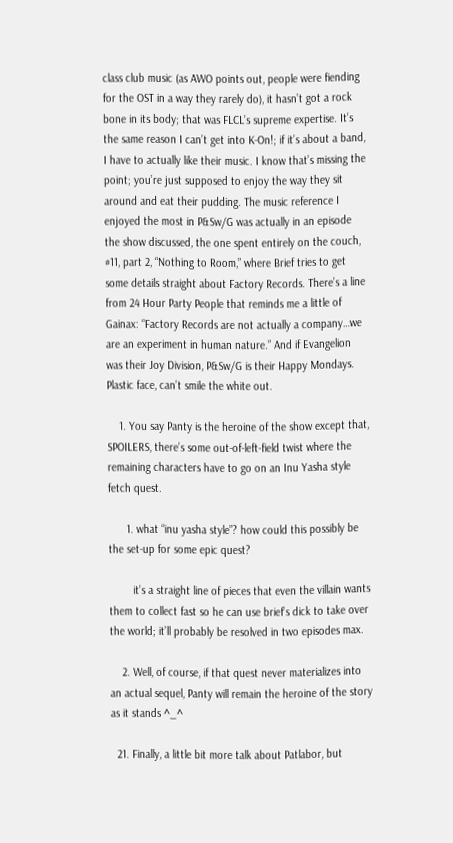class club music (as AWO points out, people were fiending for the OST in a way they rarely do), it hasn’t got a rock bone in its body; that was FLCL’s supreme expertise. It’s the same reason I can’t get into K-On!; if it’s about a band, I have to actually like their music. I know that’s missing the point; you’re just supposed to enjoy the way they sit around and eat their pudding. The music reference I enjoyed the most in P&Sw/G was actually in an episode the show discussed, the one spent entirely on the couch, #11, part 2, “Nothing to Room,” where Brief tries to get some details straight about Factory Records. There’s a line from 24 Hour Party People that reminds me a little of Gainax: “Factory Records are not actually a company…we are an experiment in human nature.” And if Evangelion was their Joy Division, P&Sw/G is their Happy Mondays. Plastic face, can’t smile the white out.

    1. You say Panty is the heroine of the show except that, SPOILERS, there’s some out-of-left-field twist where the remaining characters have to go on an Inu Yasha style fetch quest.

      1. what “inu yasha style”? how could this possibly be the set-up for some epic quest?

        it’s a straight line of pieces that even the villain wants them to collect fast so he can use brief’s dick to take over the world; it’ll probably be resolved in two episodes max.

    2. Well, of course, if that quest never materializes into an actual sequel, Panty will remain the heroine of the story as it stands ^_^

  21. Finally, a little bit more talk about Patlabor, but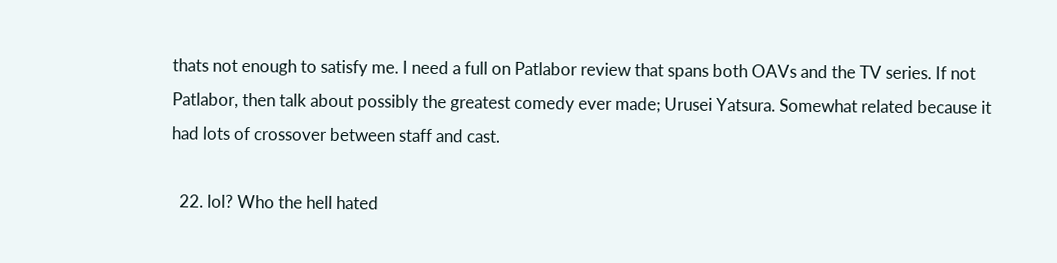thats not enough to satisfy me. I need a full on Patlabor review that spans both OAVs and the TV series. If not Patlabor, then talk about possibly the greatest comedy ever made; Urusei Yatsura. Somewhat related because it had lots of crossover between staff and cast.

  22. lol? Who the hell hated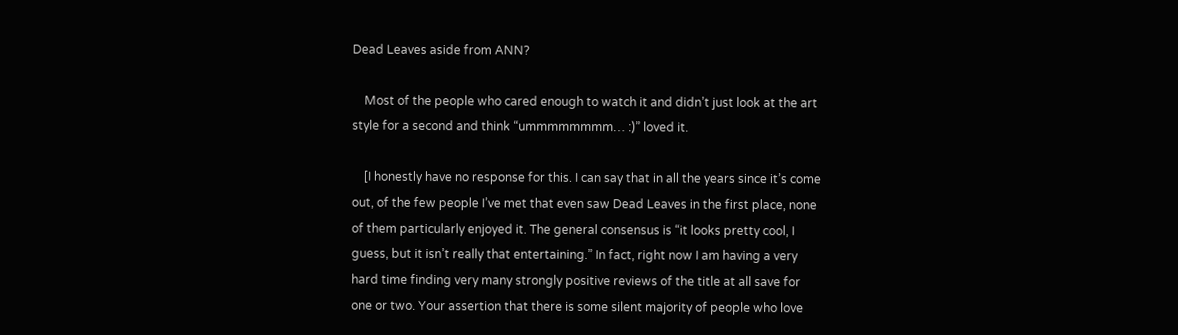Dead Leaves aside from ANN?

    Most of the people who cared enough to watch it and didn’t just look at the art style for a second and think “ummmmmmmm… :)” loved it.

    [I honestly have no response for this. I can say that in all the years since it’s come out, of the few people I’ve met that even saw Dead Leaves in the first place, none of them particularly enjoyed it. The general consensus is “it looks pretty cool, I guess, but it isn’t really that entertaining.” In fact, right now I am having a very hard time finding very many strongly positive reviews of the title at all save for one or two. Your assertion that there is some silent majority of people who love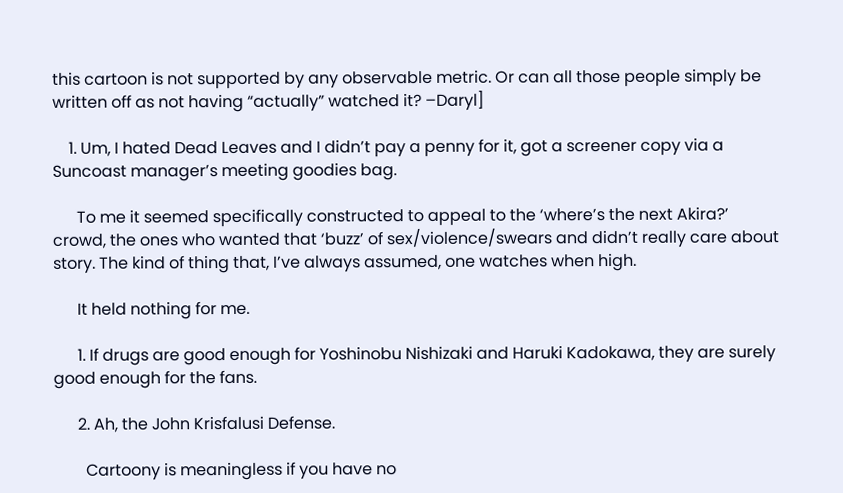this cartoon is not supported by any observable metric. Or can all those people simply be written off as not having “actually” watched it? –Daryl]

    1. Um, I hated Dead Leaves and I didn’t pay a penny for it, got a screener copy via a Suncoast manager’s meeting goodies bag.

      To me it seemed specifically constructed to appeal to the ‘where’s the next Akira?’ crowd, the ones who wanted that ‘buzz’ of sex/violence/swears and didn’t really care about story. The kind of thing that, I’ve always assumed, one watches when high.

      It held nothing for me.

      1. If drugs are good enough for Yoshinobu Nishizaki and Haruki Kadokawa, they are surely good enough for the fans.

      2. Ah, the John Krisfalusi Defense.

        Cartoony is meaningless if you have no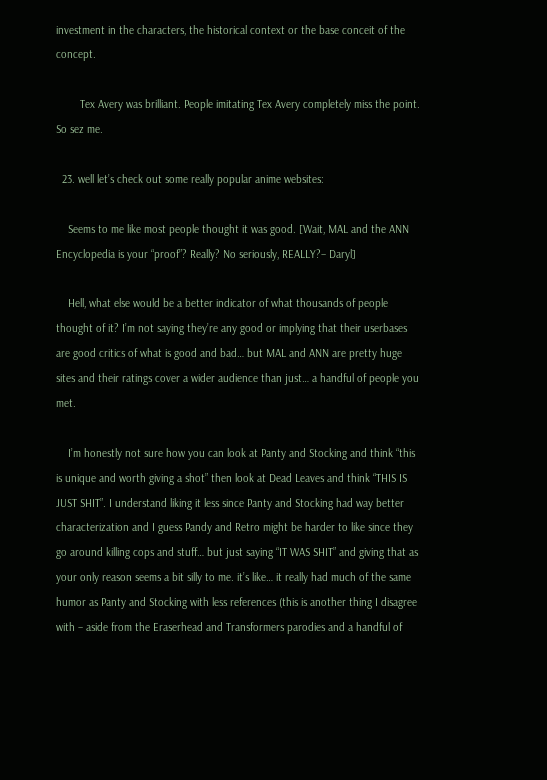investment in the characters, the historical context or the base conceit of the concept.

        Tex Avery was brilliant. People imitating Tex Avery completely miss the point. So sez me.

  23. well let’s check out some really popular anime websites:

    Seems to me like most people thought it was good. [Wait, MAL and the ANN Encyclopedia is your “proof”? Really? No seriously, REALLY?– Daryl]

    Hell, what else would be a better indicator of what thousands of people thought of it? I’m not saying they’re any good or implying that their userbases are good critics of what is good and bad… but MAL and ANN are pretty huge sites and their ratings cover a wider audience than just… a handful of people you met.

    I’m honestly not sure how you can look at Panty and Stocking and think “this is unique and worth giving a shot” then look at Dead Leaves and think “THIS IS JUST SHIT”. I understand liking it less since Panty and Stocking had way better characterization and I guess Pandy and Retro might be harder to like since they go around killing cops and stuff… but just saying “IT WAS SHIT” and giving that as your only reason seems a bit silly to me. it’s like… it really had much of the same humor as Panty and Stocking with less references (this is another thing I disagree with – aside from the Eraserhead and Transformers parodies and a handful of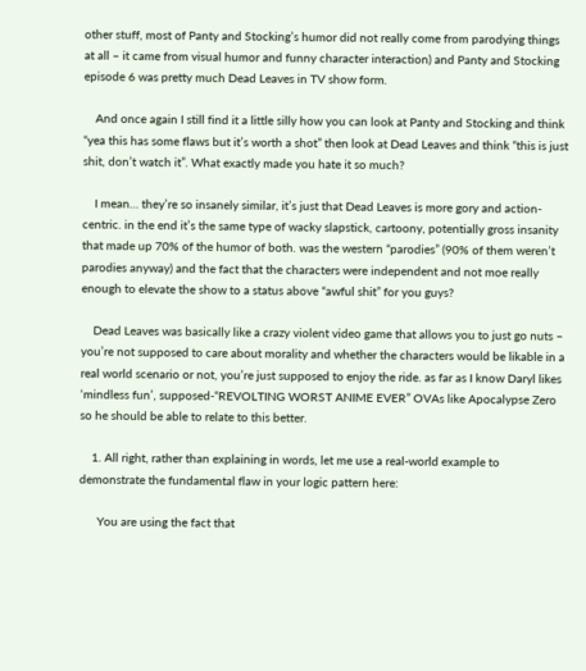other stuff, most of Panty and Stocking’s humor did not really come from parodying things at all – it came from visual humor and funny character interaction) and Panty and Stocking episode 6 was pretty much Dead Leaves in TV show form.

    And once again I still find it a little silly how you can look at Panty and Stocking and think “yea this has some flaws but it’s worth a shot” then look at Dead Leaves and think “this is just shit, don’t watch it”. What exactly made you hate it so much?

    I mean… they’re so insanely similar, it’s just that Dead Leaves is more gory and action-centric. in the end it’s the same type of wacky slapstick, cartoony, potentially gross insanity that made up 70% of the humor of both. was the western “parodies” (90% of them weren’t parodies anyway) and the fact that the characters were independent and not moe really enough to elevate the show to a status above “awful shit” for you guys?

    Dead Leaves was basically like a crazy violent video game that allows you to just go nuts – you’re not supposed to care about morality and whether the characters would be likable in a real world scenario or not, you’re just supposed to enjoy the ride. as far as I know Daryl likes ‘mindless fun’, supposed-“REVOLTING WORST ANIME EVER” OVAs like Apocalypse Zero so he should be able to relate to this better.

    1. All right, rather than explaining in words, let me use a real-world example to demonstrate the fundamental flaw in your logic pattern here:

      You are using the fact that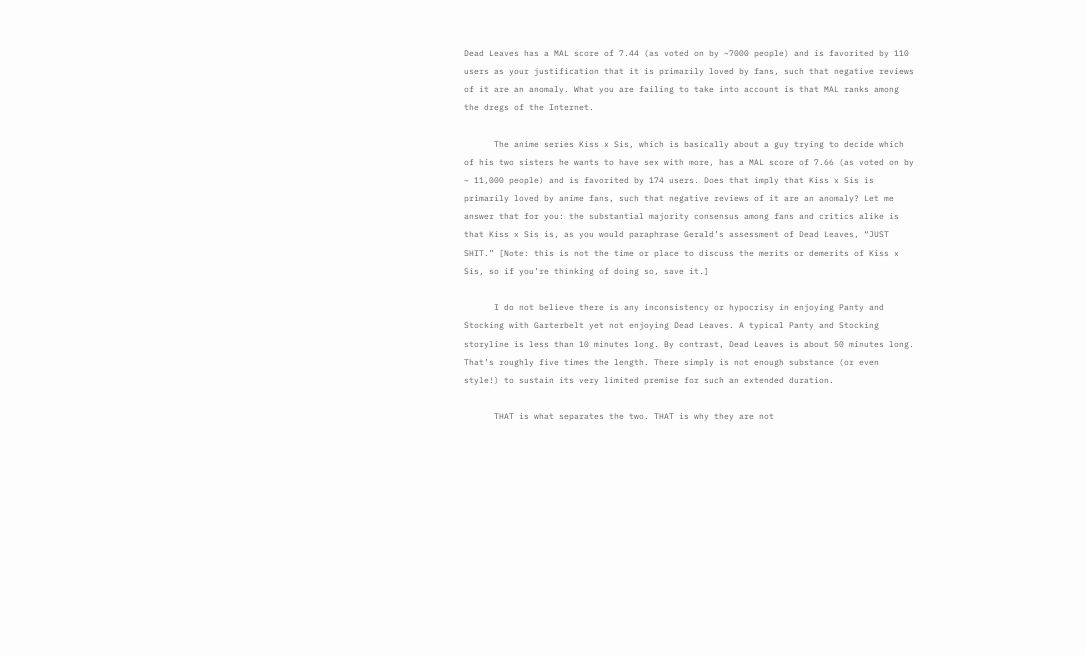Dead Leaves has a MAL score of 7.44 (as voted on by ~7000 people) and is favorited by 110 users as your justification that it is primarily loved by fans, such that negative reviews of it are an anomaly. What you are failing to take into account is that MAL ranks among the dregs of the Internet.

      The anime series Kiss x Sis, which is basically about a guy trying to decide which of his two sisters he wants to have sex with more, has a MAL score of 7.66 (as voted on by ~ 11,000 people) and is favorited by 174 users. Does that imply that Kiss x Sis is primarily loved by anime fans, such that negative reviews of it are an anomaly? Let me answer that for you: the substantial majority consensus among fans and critics alike is that Kiss x Sis is, as you would paraphrase Gerald’s assessment of Dead Leaves, “JUST SHIT.” [Note: this is not the time or place to discuss the merits or demerits of Kiss x Sis, so if you’re thinking of doing so, save it.]

      I do not believe there is any inconsistency or hypocrisy in enjoying Panty and Stocking with Garterbelt yet not enjoying Dead Leaves. A typical Panty and Stocking storyline is less than 10 minutes long. By contrast, Dead Leaves is about 50 minutes long. That’s roughly five times the length. There simply is not enough substance (or even style!) to sustain its very limited premise for such an extended duration.

      THAT is what separates the two. THAT is why they are not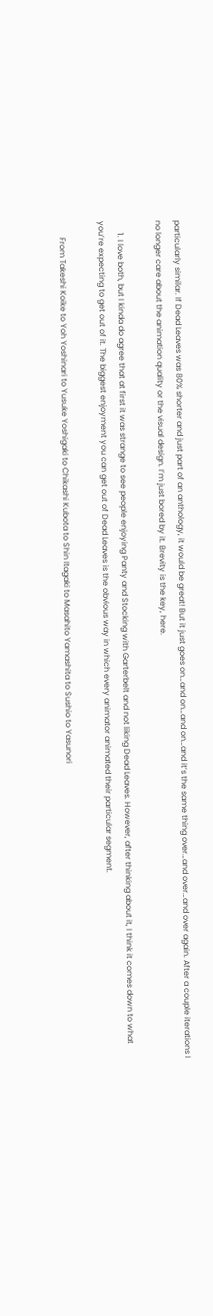particularly similar. If Dead Leaves was 80% shorter and just part of an anthology, it would be great! But it just goes on…and on…and on…and it’s the same thing over…and over…and over again. After a couple iterations I no longer care about the animation quality or the visual design. I’m just bored by it. Brevity is the key, here.

      1. I love both, but I kinda do agree that at first it was strange to see people enjoying Panty and Stocking with Garterbelt and not liking Dead Leaves. However, after thinking about it, I think it comes down to what you’re expecting to get out of it. The biggest enjoyment you can get out of Dead Leaves is the obvious way in which every animator animated their particular segment.

        From Takeshi Koike to Yoh Yoshinari to Yusuke Yoshigaki to Chikashi Kubota to Shin Itagaki to Masahito Yamashita to Sushio to Yasunori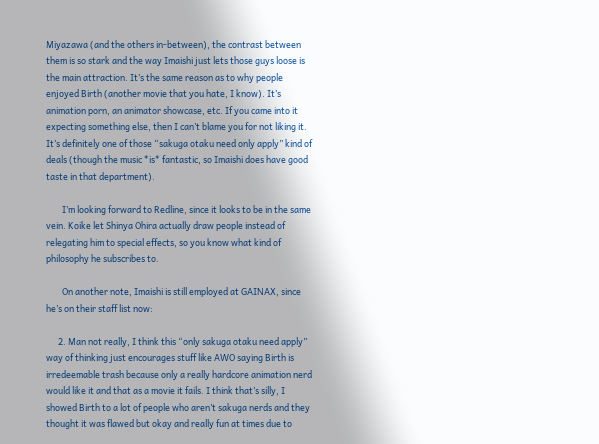Miyazawa (and the others in-between), the contrast between them is so stark and the way Imaishi just lets those guys loose is the main attraction. It’s the same reason as to why people enjoyed Birth (another movie that you hate, I know). It’s animation porn, an animator showcase, etc. If you came into it expecting something else, then I can’t blame you for not liking it. It’s definitely one of those “sakuga otaku need only apply” kind of deals (though the music *is* fantastic, so Imaishi does have good taste in that department).

        I’m looking forward to Redline, since it looks to be in the same vein. Koike let Shinya Ohira actually draw people instead of relegating him to special effects, so you know what kind of philosophy he subscribes to.

        On another note, Imaishi is still employed at GAINAX, since he’s on their staff list now:

      2. Man not really, I think this “only sakuga otaku need apply” way of thinking just encourages stuff like AWO saying Birth is irredeemable trash because only a really hardcore animation nerd would like it and that as a movie it fails. I think that’s silly, I showed Birth to a lot of people who aren’t sakuga nerds and they thought it was flawed but okay and really fun at times due to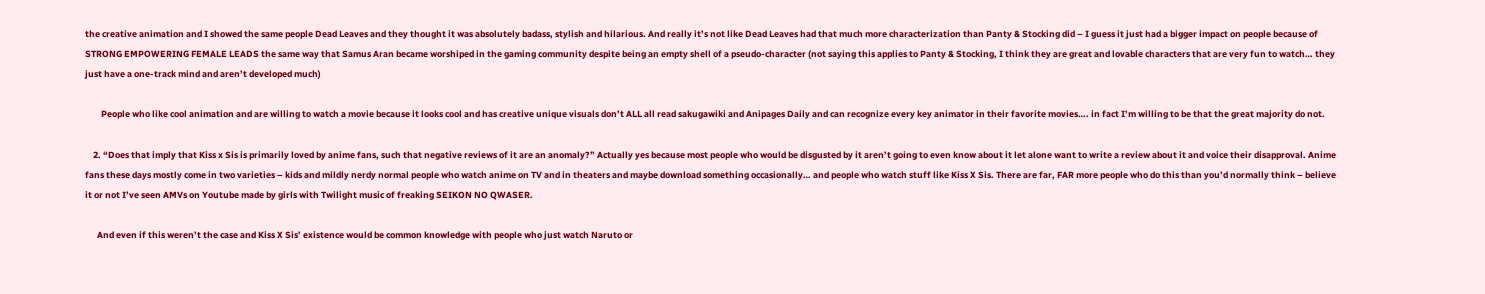the creative animation and I showed the same people Dead Leaves and they thought it was absolutely badass, stylish and hilarious. And really it’s not like Dead Leaves had that much more characterization than Panty & Stocking did – I guess it just had a bigger impact on people because of STRONG EMPOWERING FEMALE LEADS the same way that Samus Aran became worshiped in the gaming community despite being an empty shell of a pseudo-character (not saying this applies to Panty & Stocking, I think they are great and lovable characters that are very fun to watch… they just have a one-track mind and aren’t developed much)

        People who like cool animation and are willing to watch a movie because it looks cool and has creative unique visuals don’t ALL all read sakugawiki and Anipages Daily and can recognize every key animator in their favorite movies…. in fact I’m willing to be that the great majority do not.

    2. “Does that imply that Kiss x Sis is primarily loved by anime fans, such that negative reviews of it are an anomaly?” Actually yes because most people who would be disgusted by it aren’t going to even know about it let alone want to write a review about it and voice their disapproval. Anime fans these days mostly come in two varieties – kids and mildly nerdy normal people who watch anime on TV and in theaters and maybe download something occasionally… and people who watch stuff like Kiss X Sis. There are far, FAR more people who do this than you’d normally think – believe it or not I’ve seen AMVs on Youtube made by girls with Twilight music of freaking SEIKON NO QWASER.

      And even if this weren’t the case and Kiss X Sis’ existence would be common knowledge with people who just watch Naruto or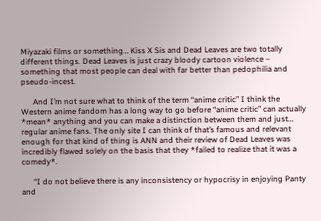Miyazaki films or something… Kiss X Sis and Dead Leaves are two totally different things. Dead Leaves is just crazy bloody cartoon violence – something that most people can deal with far better than pedophilia and pseudo-incest.

      And I’m not sure what to think of the term “anime critic” I think the Western anime fandom has a long way to go before “anime critic” can actually *mean* anything and you can make a distinction between them and just… regular anime fans. The only site I can think of that’s famous and relevant enough for that kind of thing is ANN and their review of Dead Leaves was incredibly flawed solely on the basis that they *failed to realize that it was a comedy*.

      “I do not believe there is any inconsistency or hypocrisy in enjoying Panty and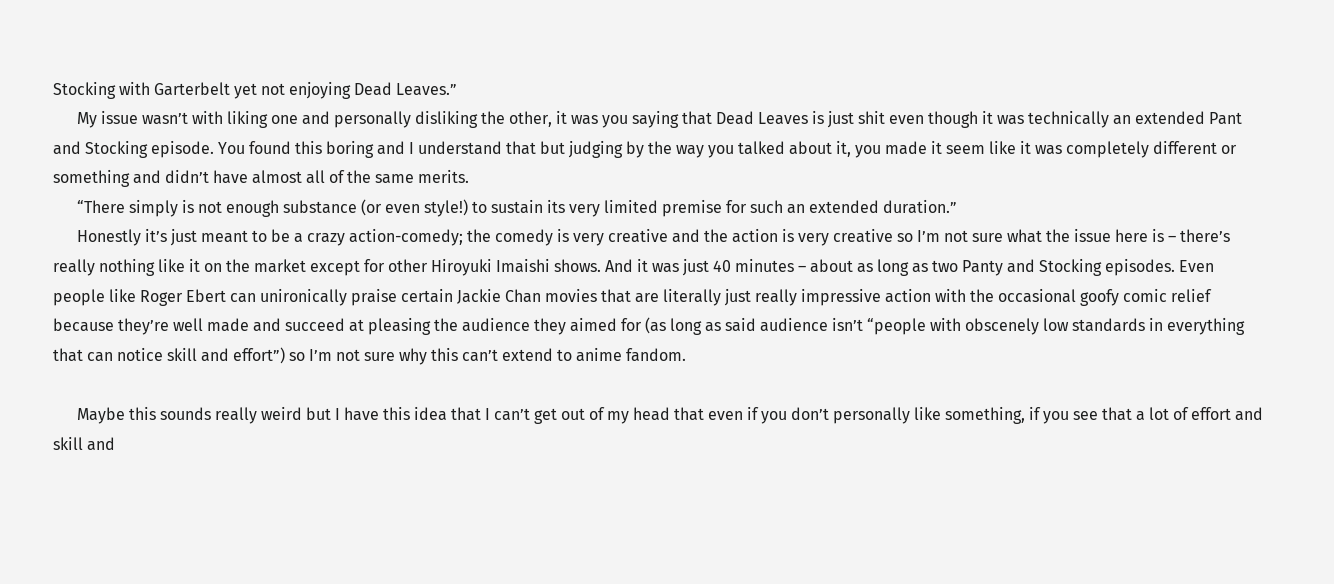Stocking with Garterbelt yet not enjoying Dead Leaves.”
      My issue wasn’t with liking one and personally disliking the other, it was you saying that Dead Leaves is just shit even though it was technically an extended Pant and Stocking episode. You found this boring and I understand that but judging by the way you talked about it, you made it seem like it was completely different or something and didn’t have almost all of the same merits.
      “There simply is not enough substance (or even style!) to sustain its very limited premise for such an extended duration.”
      Honestly it’s just meant to be a crazy action-comedy; the comedy is very creative and the action is very creative so I’m not sure what the issue here is – there’s really nothing like it on the market except for other Hiroyuki Imaishi shows. And it was just 40 minutes – about as long as two Panty and Stocking episodes. Even people like Roger Ebert can unironically praise certain Jackie Chan movies that are literally just really impressive action with the occasional goofy comic relief because they’re well made and succeed at pleasing the audience they aimed for (as long as said audience isn’t “people with obscenely low standards in everything that can notice skill and effort”) so I’m not sure why this can’t extend to anime fandom.

      Maybe this sounds really weird but I have this idea that I can’t get out of my head that even if you don’t personally like something, if you see that a lot of effort and skill and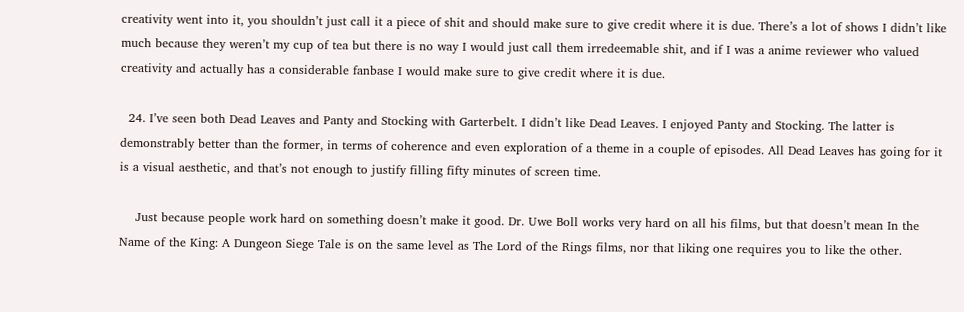creativity went into it, you shouldn’t just call it a piece of shit and should make sure to give credit where it is due. There’s a lot of shows I didn’t like much because they weren’t my cup of tea but there is no way I would just call them irredeemable shit, and if I was a anime reviewer who valued creativity and actually has a considerable fanbase I would make sure to give credit where it is due.

  24. I’ve seen both Dead Leaves and Panty and Stocking with Garterbelt. I didn’t like Dead Leaves. I enjoyed Panty and Stocking. The latter is demonstrably better than the former, in terms of coherence and even exploration of a theme in a couple of episodes. All Dead Leaves has going for it is a visual aesthetic, and that’s not enough to justify filling fifty minutes of screen time.

    Just because people work hard on something doesn’t make it good. Dr. Uwe Boll works very hard on all his films, but that doesn’t mean In the Name of the King: A Dungeon Siege Tale is on the same level as The Lord of the Rings films, nor that liking one requires you to like the other.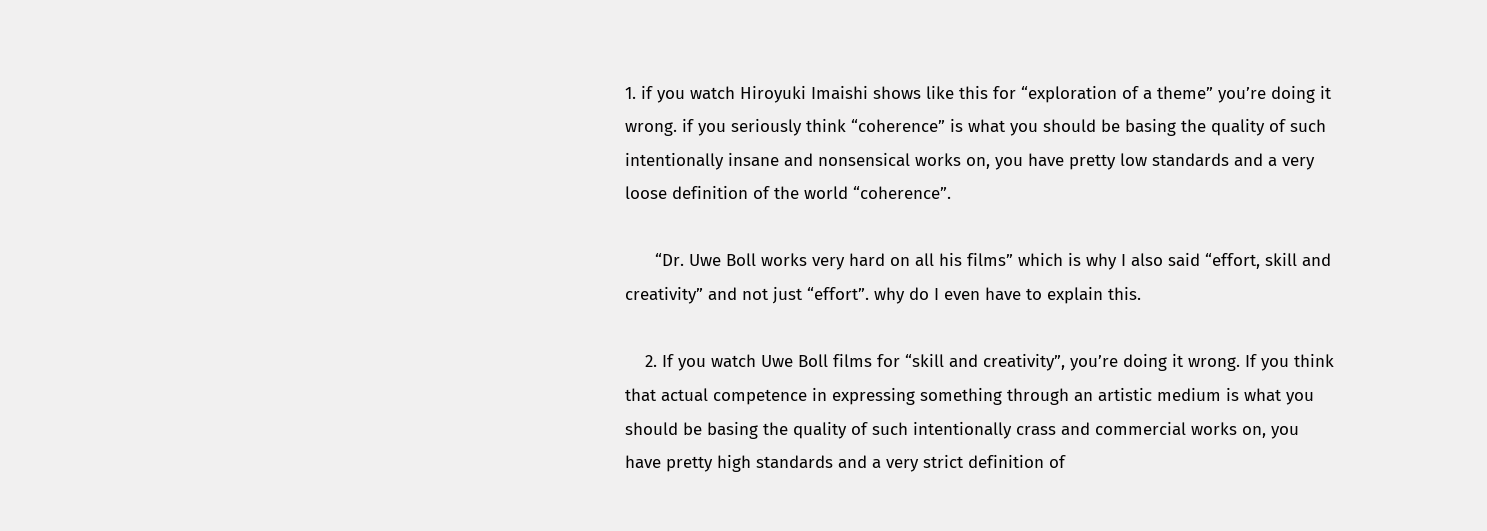1. if you watch Hiroyuki Imaishi shows like this for “exploration of a theme” you’re doing it wrong. if you seriously think “coherence” is what you should be basing the quality of such intentionally insane and nonsensical works on, you have pretty low standards and a very loose definition of the world “coherence”.

      “Dr. Uwe Boll works very hard on all his films” which is why I also said “effort, skill and creativity” and not just “effort”. why do I even have to explain this.

    2. If you watch Uwe Boll films for “skill and creativity”, you’re doing it wrong. If you think that actual competence in expressing something through an artistic medium is what you should be basing the quality of such intentionally crass and commercial works on, you have pretty high standards and a very strict definition of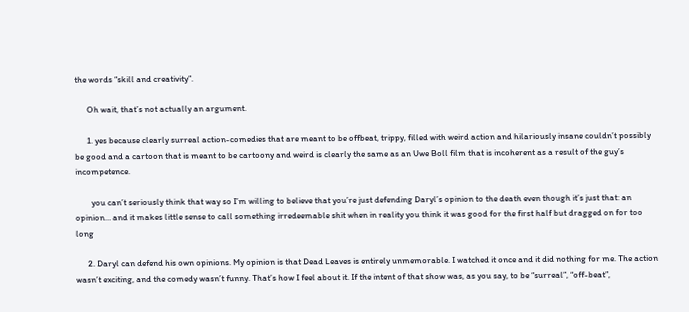the words “skill and creativity”.

      Oh wait, that’s not actually an argument.

      1. yes because clearly surreal action-comedies that are meant to be offbeat, trippy, filled with weird action and hilariously insane couldn’t possibly be good and a cartoon that is meant to be cartoony and weird is clearly the same as an Uwe Boll film that is incoherent as a result of the guy’s incompetence.

        you can’t seriously think that way so I’m willing to believe that you’re just defending Daryl’s opinion to the death even though it’s just that: an opinion… and it makes little sense to call something irredeemable shit when in reality you think it was good for the first half but dragged on for too long

      2. Daryl can defend his own opinions. My opinion is that Dead Leaves is entirely unmemorable. I watched it once and it did nothing for me. The action wasn’t exciting, and the comedy wasn’t funny. That’s how I feel about it. If the intent of that show was, as you say, to be “surreal”, “off-beat”,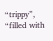“trippy”, “filled with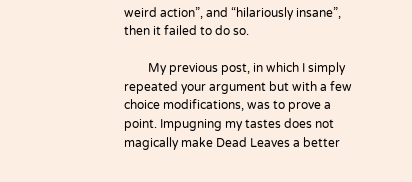weird action”, and “hilariously insane”, then it failed to do so.

        My previous post, in which I simply repeated your argument but with a few choice modifications, was to prove a point. Impugning my tastes does not magically make Dead Leaves a better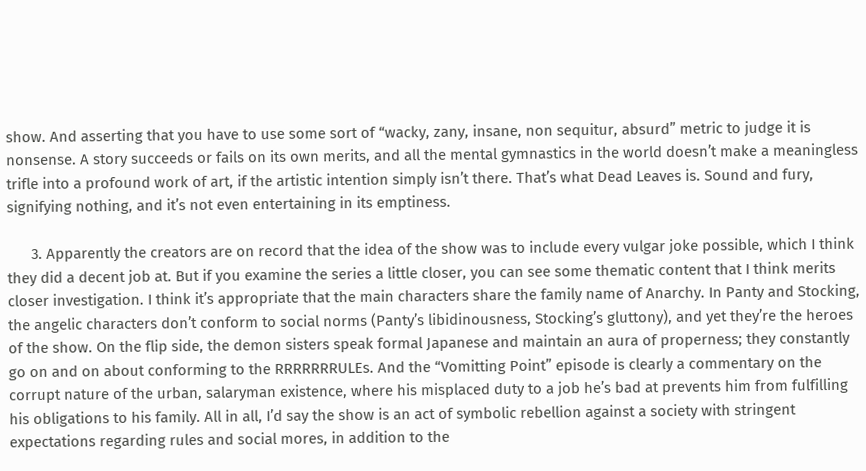show. And asserting that you have to use some sort of “wacky, zany, insane, non sequitur, absurd” metric to judge it is nonsense. A story succeeds or fails on its own merits, and all the mental gymnastics in the world doesn’t make a meaningless trifle into a profound work of art, if the artistic intention simply isn’t there. That’s what Dead Leaves is. Sound and fury, signifying nothing, and it’s not even entertaining in its emptiness.

      3. Apparently the creators are on record that the idea of the show was to include every vulgar joke possible, which I think they did a decent job at. But if you examine the series a little closer, you can see some thematic content that I think merits closer investigation. I think it’s appropriate that the main characters share the family name of Anarchy. In Panty and Stocking, the angelic characters don’t conform to social norms (Panty’s libidinousness, Stocking’s gluttony), and yet they’re the heroes of the show. On the flip side, the demon sisters speak formal Japanese and maintain an aura of properness; they constantly go on and on about conforming to the RRRRRRRULEs. And the “Vomitting Point” episode is clearly a commentary on the corrupt nature of the urban, salaryman existence, where his misplaced duty to a job he’s bad at prevents him from fulfilling his obligations to his family. All in all, I’d say the show is an act of symbolic rebellion against a society with stringent expectations regarding rules and social mores, in addition to the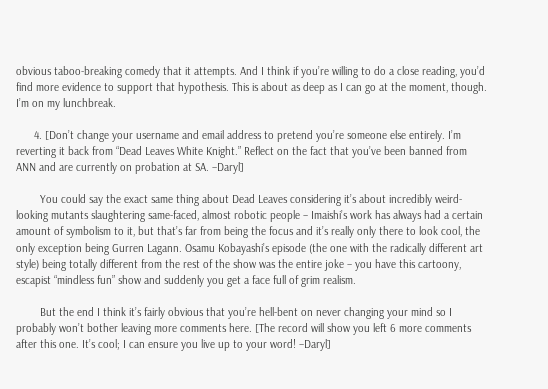obvious taboo-breaking comedy that it attempts. And I think if you’re willing to do a close reading, you’d find more evidence to support that hypothesis. This is about as deep as I can go at the moment, though. I’m on my lunchbreak.

      4. [Don’t change your username and email address to pretend you’re someone else entirely. I’m reverting it back from “Dead Leaves White Knight.” Reflect on the fact that you’ve been banned from ANN and are currently on probation at SA. –Daryl]

        You could say the exact same thing about Dead Leaves considering it’s about incredibly weird-looking mutants slaughtering same-faced, almost robotic people – Imaishi’s work has always had a certain amount of symbolism to it, but that’s far from being the focus and it’s really only there to look cool, the only exception being Gurren Lagann. Osamu Kobayashi’s episode (the one with the radically different art style) being totally different from the rest of the show was the entire joke – you have this cartoony, escapist “mindless fun” show and suddenly you get a face full of grim realism.

        But the end I think it’s fairly obvious that you’re hell-bent on never changing your mind so I probably won’t bother leaving more comments here. [The record will show you left 6 more comments after this one. It’s cool; I can ensure you live up to your word! –Daryl]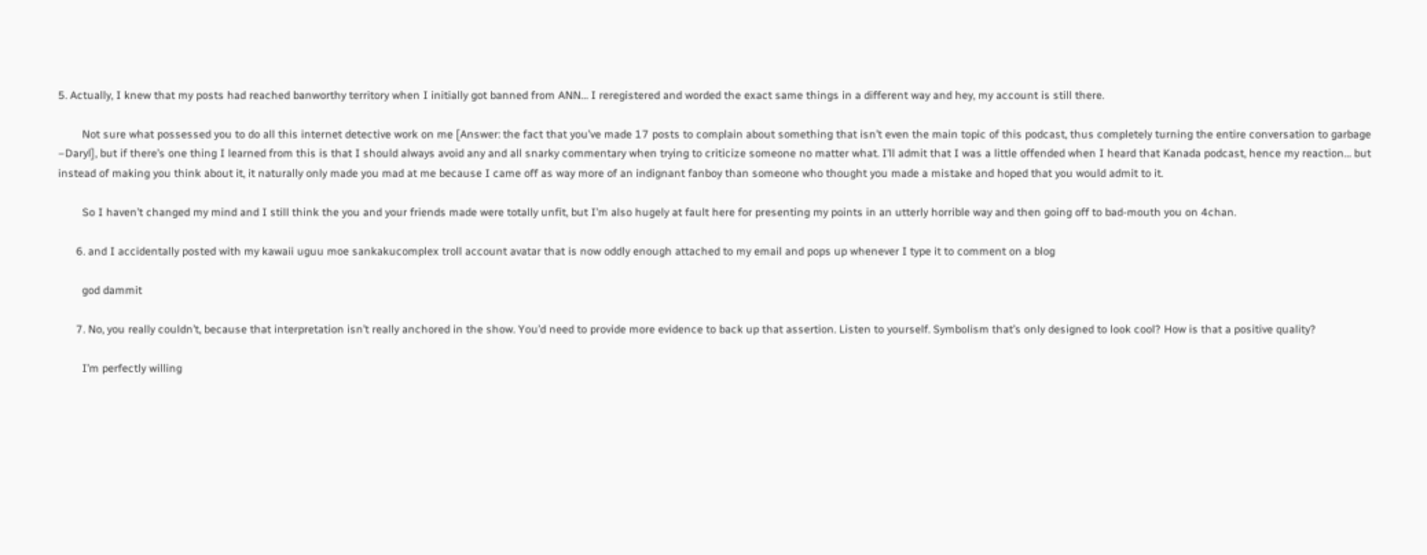5. Actually, I knew that my posts had reached banworthy territory when I initially got banned from ANN… I reregistered and worded the exact same things in a different way and hey, my account is still there.

        Not sure what possessed you to do all this internet detective work on me [Answer: the fact that you’ve made 17 posts to complain about something that isn’t even the main topic of this podcast, thus completely turning the entire conversation to garbage –Daryl], but if there’s one thing I learned from this is that I should always avoid any and all snarky commentary when trying to criticize someone no matter what. I’ll admit that I was a little offended when I heard that Kanada podcast, hence my reaction… but instead of making you think about it, it naturally only made you mad at me because I came off as way more of an indignant fanboy than someone who thought you made a mistake and hoped that you would admit to it.

        So I haven’t changed my mind and I still think the you and your friends made were totally unfit, but I’m also hugely at fault here for presenting my points in an utterly horrible way and then going off to bad-mouth you on 4chan.

      6. and I accidentally posted with my kawaii uguu moe sankakucomplex troll account avatar that is now oddly enough attached to my email and pops up whenever I type it to comment on a blog

        god dammit

      7. No, you really couldn’t, because that interpretation isn’t really anchored in the show. You’d need to provide more evidence to back up that assertion. Listen to yourself. Symbolism that’s only designed to look cool? How is that a positive quality?

        I’m perfectly willing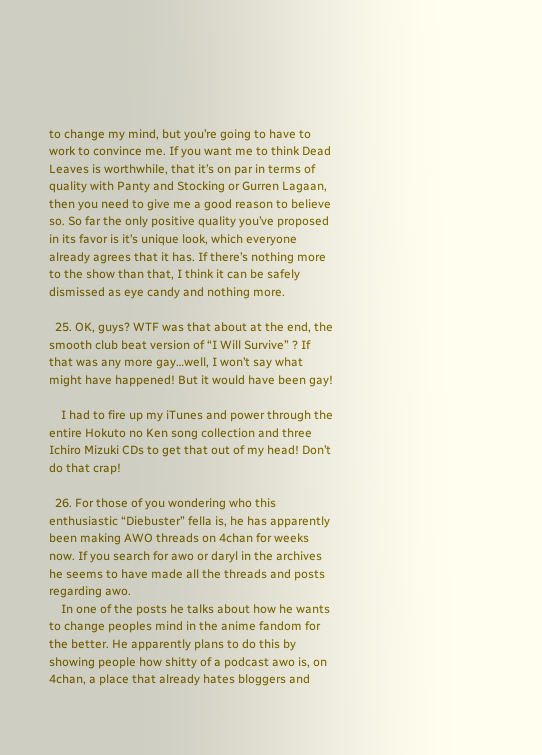to change my mind, but you’re going to have to work to convince me. If you want me to think Dead Leaves is worthwhile, that it’s on par in terms of quality with Panty and Stocking or Gurren Lagaan, then you need to give me a good reason to believe so. So far the only positive quality you’ve proposed in its favor is it’s unique look, which everyone already agrees that it has. If there’s nothing more to the show than that, I think it can be safely dismissed as eye candy and nothing more.

  25. OK, guys? WTF was that about at the end, the smooth club beat version of “I Will Survive” ? If that was any more gay…well, I won’t say what might have happened! But it would have been gay!

    I had to fire up my iTunes and power through the entire Hokuto no Ken song collection and three Ichiro Mizuki CDs to get that out of my head! Don’t do that crap!

  26. For those of you wondering who this enthusiastic “Diebuster” fella is, he has apparently been making AWO threads on 4chan for weeks now. If you search for awo or daryl in the archives he seems to have made all the threads and posts regarding awo.
    In one of the posts he talks about how he wants to change peoples mind in the anime fandom for the better. He apparently plans to do this by showing people how shitty of a podcast awo is, on 4chan, a place that already hates bloggers and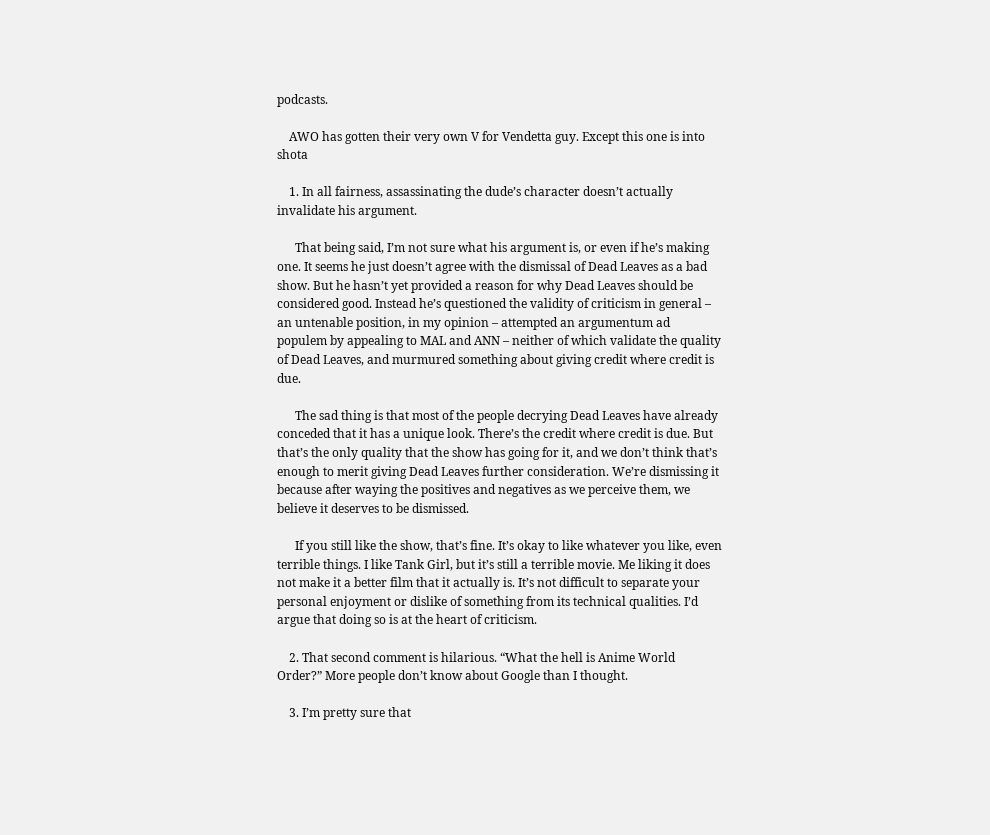podcasts.

    AWO has gotten their very own V for Vendetta guy. Except this one is into shota

    1. In all fairness, assassinating the dude’s character doesn’t actually invalidate his argument.

      That being said, I’m not sure what his argument is, or even if he’s making one. It seems he just doesn’t agree with the dismissal of Dead Leaves as a bad show. But he hasn’t yet provided a reason for why Dead Leaves should be considered good. Instead he’s questioned the validity of criticism in general – an untenable position, in my opinion – attempted an argumentum ad populem by appealing to MAL and ANN – neither of which validate the quality of Dead Leaves, and murmured something about giving credit where credit is due.

      The sad thing is that most of the people decrying Dead Leaves have already conceded that it has a unique look. There’s the credit where credit is due. But that’s the only quality that the show has going for it, and we don’t think that’s enough to merit giving Dead Leaves further consideration. We’re dismissing it because after waying the positives and negatives as we perceive them, we believe it deserves to be dismissed.

      If you still like the show, that’s fine. It’s okay to like whatever you like, even terrible things. I like Tank Girl, but it’s still a terrible movie. Me liking it does not make it a better film that it actually is. It’s not difficult to separate your personal enjoyment or dislike of something from its technical qualities. I’d argue that doing so is at the heart of criticism.

    2. That second comment is hilarious. “What the hell is Anime World Order?” More people don’t know about Google than I thought.

    3. I’m pretty sure that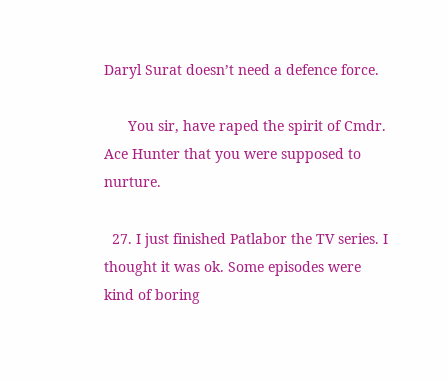Daryl Surat doesn’t need a defence force.

      You sir, have raped the spirit of Cmdr. Ace Hunter that you were supposed to nurture.

  27. I just finished Patlabor the TV series. I thought it was ok. Some episodes were kind of boring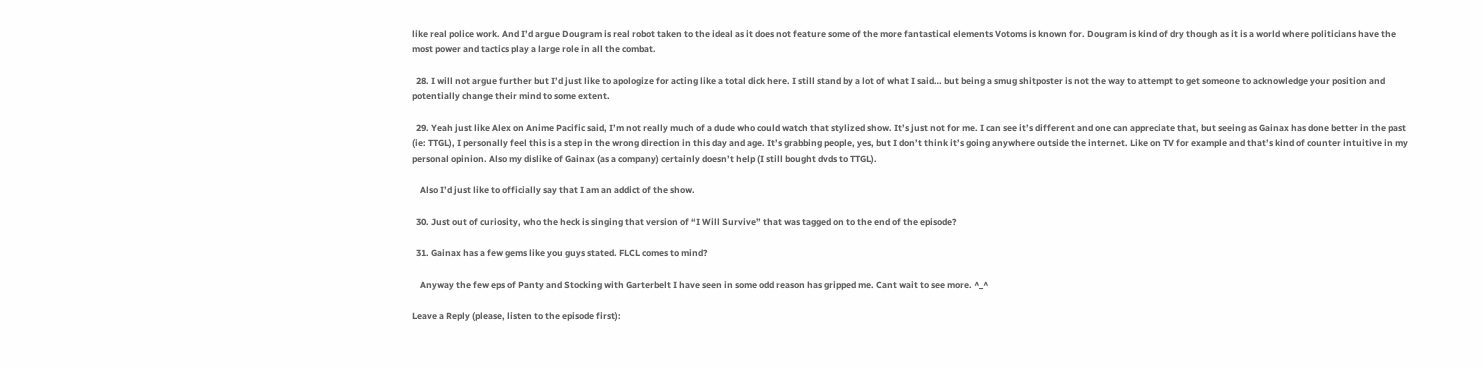like real police work. And I’d argue Dougram is real robot taken to the ideal as it does not feature some of the more fantastical elements Votoms is known for. Dougram is kind of dry though as it is a world where politicians have the most power and tactics play a large role in all the combat.

  28. I will not argue further but I’d just like to apologize for acting like a total dick here. I still stand by a lot of what I said… but being a smug shitposter is not the way to attempt to get someone to acknowledge your position and potentially change their mind to some extent.

  29. Yeah just like Alex on Anime Pacific said, I’m not really much of a dude who could watch that stylized show. It’s just not for me. I can see it’s different and one can appreciate that, but seeing as Gainax has done better in the past (ie: TTGL), I personally feel this is a step in the wrong direction in this day and age. It’s grabbing people, yes, but I don’t think it’s going anywhere outside the internet. Like on TV for example and that’s kind of counter intuitive in my personal opinion. Also my dislike of Gainax (as a company) certainly doesn’t help (I still bought dvds to TTGL).

    Also I’d just like to officially say that I am an addict of the show.

  30. Just out of curiosity, who the heck is singing that version of “I Will Survive” that was tagged on to the end of the episode?

  31. Gainax has a few gems like you guys stated. FLCL comes to mind?

    Anyway the few eps of Panty and Stocking with Garterbelt I have seen in some odd reason has gripped me. Cant wait to see more. ^_^

Leave a Reply (please, listen to the episode first):